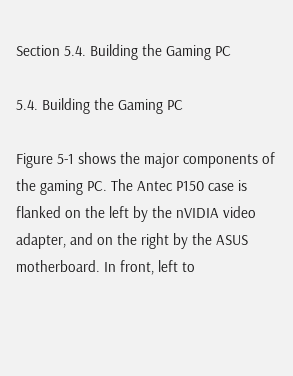Section 5.4. Building the Gaming PC

5.4. Building the Gaming PC

Figure 5-1 shows the major components of the gaming PC. The Antec P150 case is flanked on the left by the nVIDIA video adapter, and on the right by the ASUS motherboard. In front, left to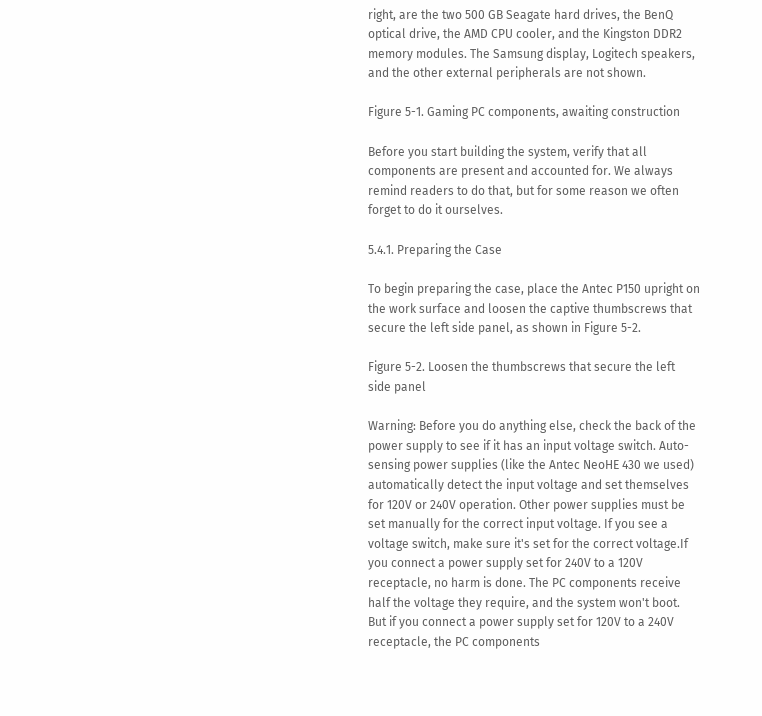right, are the two 500 GB Seagate hard drives, the BenQ optical drive, the AMD CPU cooler, and the Kingston DDR2 memory modules. The Samsung display, Logitech speakers, and the other external peripherals are not shown.

Figure 5-1. Gaming PC components, awaiting construction

Before you start building the system, verify that all components are present and accounted for. We always remind readers to do that, but for some reason we often forget to do it ourselves.

5.4.1. Preparing the Case

To begin preparing the case, place the Antec P150 upright on the work surface and loosen the captive thumbscrews that secure the left side panel, as shown in Figure 5-2.

Figure 5-2. Loosen the thumbscrews that secure the left side panel

Warning: Before you do anything else, check the back of the power supply to see if it has an input voltage switch. Auto-sensing power supplies (like the Antec NeoHE 430 we used) automatically detect the input voltage and set themselves for 120V or 240V operation. Other power supplies must be set manually for the correct input voltage. If you see a voltage switch, make sure it's set for the correct voltage.If you connect a power supply set for 240V to a 120V receptacle, no harm is done. The PC components receive half the voltage they require, and the system won't boot. But if you connect a power supply set for 120V to a 240V receptacle, the PC components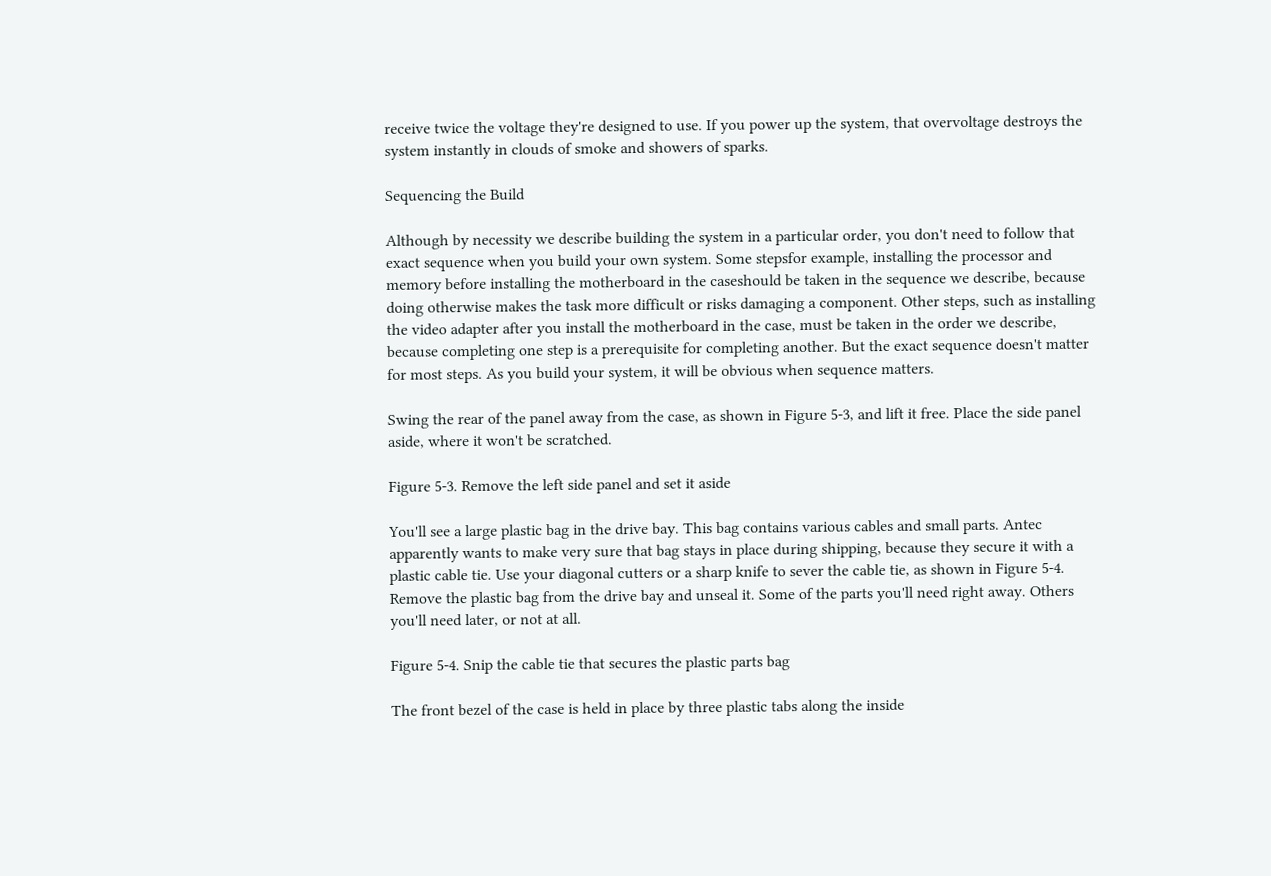receive twice the voltage they're designed to use. If you power up the system, that overvoltage destroys the system instantly in clouds of smoke and showers of sparks.

Sequencing the Build

Although by necessity we describe building the system in a particular order, you don't need to follow that exact sequence when you build your own system. Some stepsfor example, installing the processor and memory before installing the motherboard in the caseshould be taken in the sequence we describe, because doing otherwise makes the task more difficult or risks damaging a component. Other steps, such as installing the video adapter after you install the motherboard in the case, must be taken in the order we describe, because completing one step is a prerequisite for completing another. But the exact sequence doesn't matter for most steps. As you build your system, it will be obvious when sequence matters.

Swing the rear of the panel away from the case, as shown in Figure 5-3, and lift it free. Place the side panel aside, where it won't be scratched.

Figure 5-3. Remove the left side panel and set it aside

You'll see a large plastic bag in the drive bay. This bag contains various cables and small parts. Antec apparently wants to make very sure that bag stays in place during shipping, because they secure it with a plastic cable tie. Use your diagonal cutters or a sharp knife to sever the cable tie, as shown in Figure 5-4. Remove the plastic bag from the drive bay and unseal it. Some of the parts you'll need right away. Others you'll need later, or not at all.

Figure 5-4. Snip the cable tie that secures the plastic parts bag

The front bezel of the case is held in place by three plastic tabs along the inside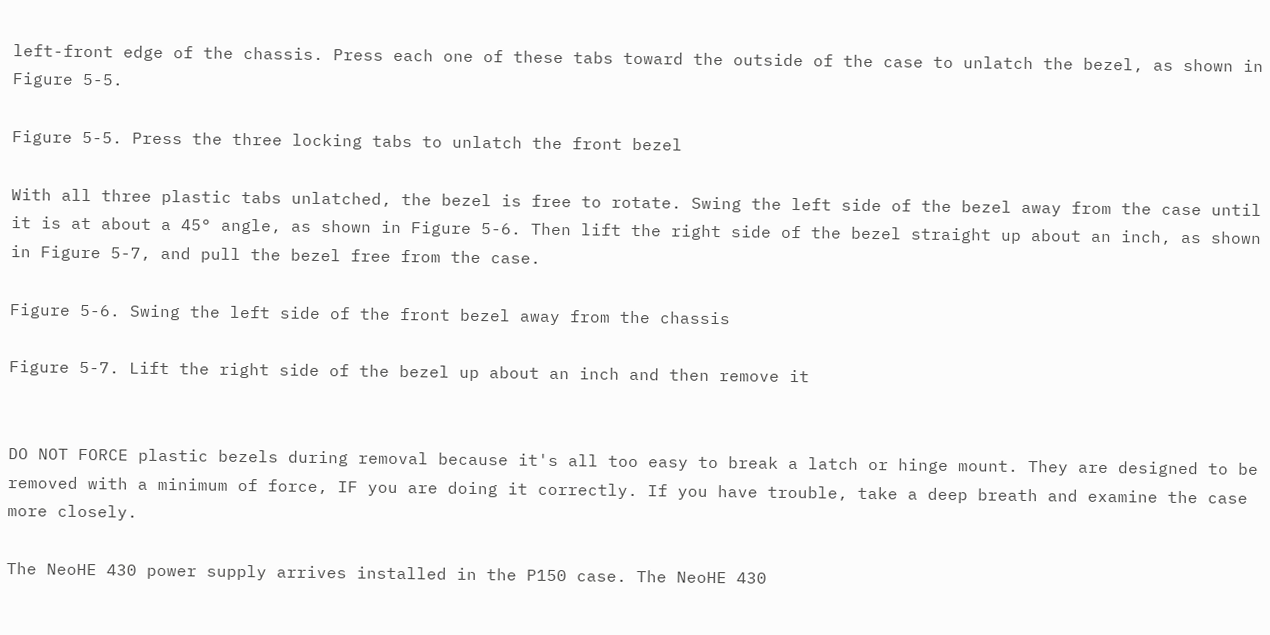left-front edge of the chassis. Press each one of these tabs toward the outside of the case to unlatch the bezel, as shown in Figure 5-5.

Figure 5-5. Press the three locking tabs to unlatch the front bezel

With all three plastic tabs unlatched, the bezel is free to rotate. Swing the left side of the bezel away from the case until it is at about a 45° angle, as shown in Figure 5-6. Then lift the right side of the bezel straight up about an inch, as shown in Figure 5-7, and pull the bezel free from the case.

Figure 5-6. Swing the left side of the front bezel away from the chassis

Figure 5-7. Lift the right side of the bezel up about an inch and then remove it


DO NOT FORCE plastic bezels during removal because it's all too easy to break a latch or hinge mount. They are designed to be removed with a minimum of force, IF you are doing it correctly. If you have trouble, take a deep breath and examine the case more closely.

The NeoHE 430 power supply arrives installed in the P150 case. The NeoHE 430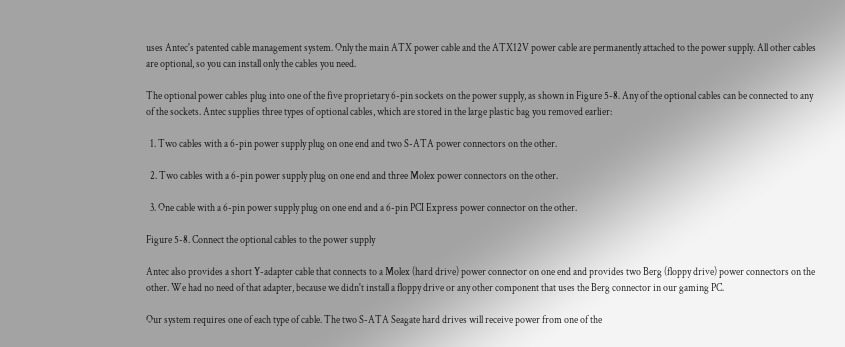uses Antec's patented cable management system. Only the main ATX power cable and the ATX12V power cable are permanently attached to the power supply. All other cables are optional, so you can install only the cables you need.

The optional power cables plug into one of the five proprietary 6-pin sockets on the power supply, as shown in Figure 5-8. Any of the optional cables can be connected to any of the sockets. Antec supplies three types of optional cables, which are stored in the large plastic bag you removed earlier:

  1. Two cables with a 6-pin power supply plug on one end and two S-ATA power connectors on the other.

  2. Two cables with a 6-pin power supply plug on one end and three Molex power connectors on the other.

  3. One cable with a 6-pin power supply plug on one end and a 6-pin PCI Express power connector on the other.

Figure 5-8. Connect the optional cables to the power supply

Antec also provides a short Y-adapter cable that connects to a Molex (hard drive) power connector on one end and provides two Berg (floppy drive) power connectors on the other. We had no need of that adapter, because we didn't install a floppy drive or any other component that uses the Berg connector in our gaming PC.

Our system requires one of each type of cable. The two S-ATA Seagate hard drives will receive power from one of the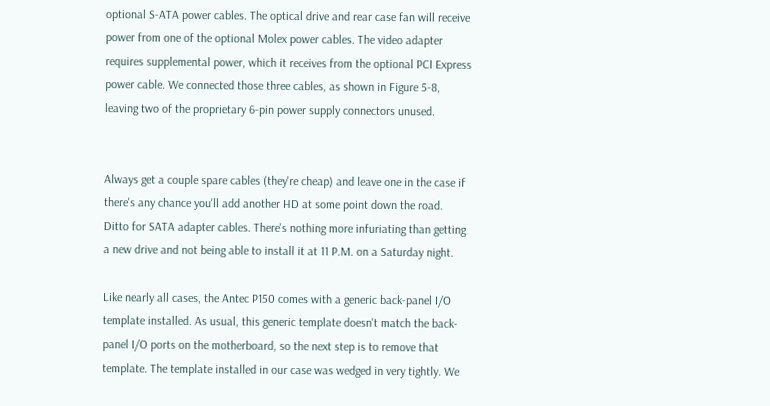optional S-ATA power cables. The optical drive and rear case fan will receive power from one of the optional Molex power cables. The video adapter requires supplemental power, which it receives from the optional PCI Express power cable. We connected those three cables, as shown in Figure 5-8, leaving two of the proprietary 6-pin power supply connectors unused.


Always get a couple spare cables (they're cheap) and leave one in the case if there's any chance you'll add another HD at some point down the road. Ditto for SATA adapter cables. There's nothing more infuriating than getting a new drive and not being able to install it at 11 P.M. on a Saturday night.

Like nearly all cases, the Antec P150 comes with a generic back-panel I/O template installed. As usual, this generic template doesn't match the back-panel I/O ports on the motherboard, so the next step is to remove that template. The template installed in our case was wedged in very tightly. We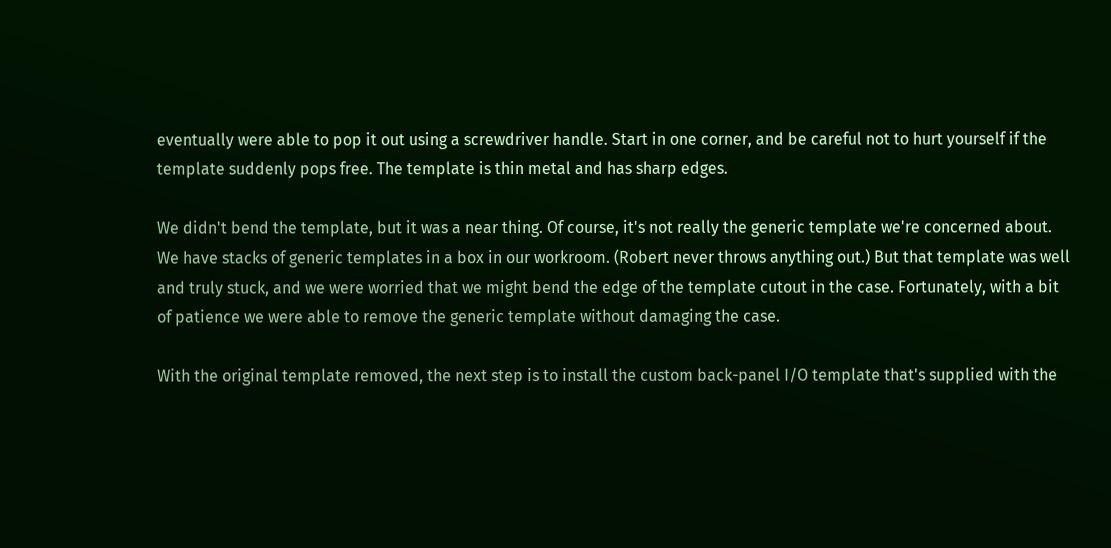eventually were able to pop it out using a screwdriver handle. Start in one corner, and be careful not to hurt yourself if the template suddenly pops free. The template is thin metal and has sharp edges.

We didn't bend the template, but it was a near thing. Of course, it's not really the generic template we're concerned about. We have stacks of generic templates in a box in our workroom. (Robert never throws anything out.) But that template was well and truly stuck, and we were worried that we might bend the edge of the template cutout in the case. Fortunately, with a bit of patience we were able to remove the generic template without damaging the case.

With the original template removed, the next step is to install the custom back-panel I/O template that's supplied with the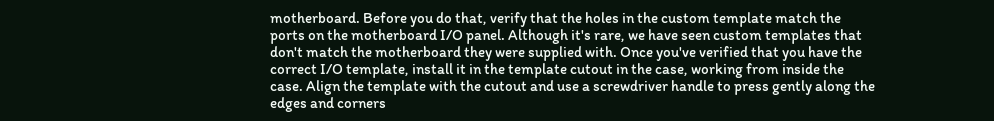motherboard. Before you do that, verify that the holes in the custom template match the ports on the motherboard I/O panel. Although it's rare, we have seen custom templates that don't match the motherboard they were supplied with. Once you've verified that you have the correct I/O template, install it in the template cutout in the case, working from inside the case. Align the template with the cutout and use a screwdriver handle to press gently along the edges and corners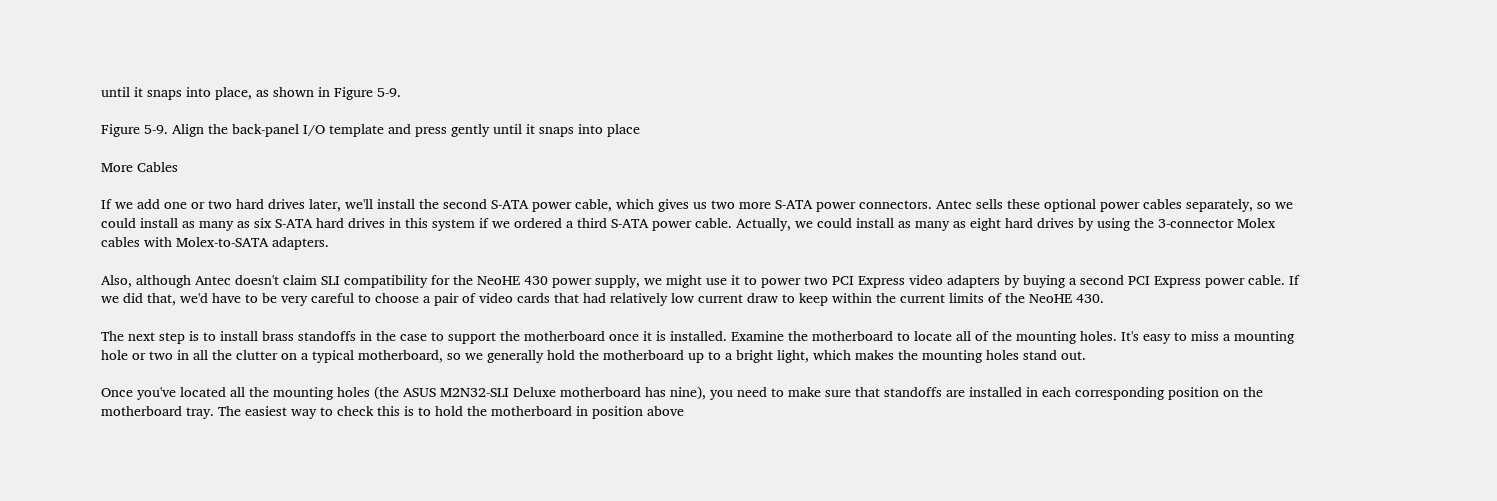until it snaps into place, as shown in Figure 5-9.

Figure 5-9. Align the back-panel I/O template and press gently until it snaps into place

More Cables

If we add one or two hard drives later, we'll install the second S-ATA power cable, which gives us two more S-ATA power connectors. Antec sells these optional power cables separately, so we could install as many as six S-ATA hard drives in this system if we ordered a third S-ATA power cable. Actually, we could install as many as eight hard drives by using the 3-connector Molex cables with Molex-to-SATA adapters.

Also, although Antec doesn't claim SLI compatibility for the NeoHE 430 power supply, we might use it to power two PCI Express video adapters by buying a second PCI Express power cable. If we did that, we'd have to be very careful to choose a pair of video cards that had relatively low current draw to keep within the current limits of the NeoHE 430.

The next step is to install brass standoffs in the case to support the motherboard once it is installed. Examine the motherboard to locate all of the mounting holes. It's easy to miss a mounting hole or two in all the clutter on a typical motherboard, so we generally hold the motherboard up to a bright light, which makes the mounting holes stand out.

Once you've located all the mounting holes (the ASUS M2N32-SLI Deluxe motherboard has nine), you need to make sure that standoffs are installed in each corresponding position on the motherboard tray. The easiest way to check this is to hold the motherboard in position above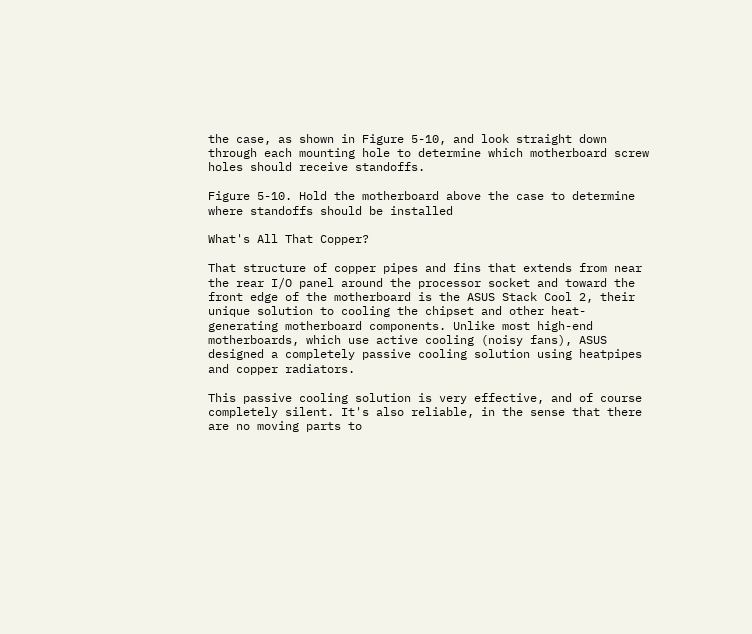the case, as shown in Figure 5-10, and look straight down through each mounting hole to determine which motherboard screw holes should receive standoffs.

Figure 5-10. Hold the motherboard above the case to determine where standoffs should be installed

What's All That Copper?

That structure of copper pipes and fins that extends from near the rear I/O panel around the processor socket and toward the front edge of the motherboard is the ASUS Stack Cool 2, their unique solution to cooling the chipset and other heat-generating motherboard components. Unlike most high-end motherboards, which use active cooling (noisy fans), ASUS designed a completely passive cooling solution using heatpipes and copper radiators.

This passive cooling solution is very effective, and of course completely silent. It's also reliable, in the sense that there are no moving parts to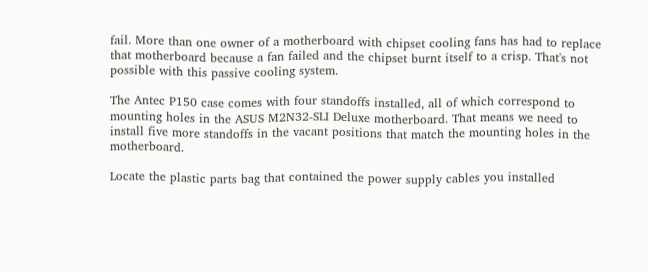fail. More than one owner of a motherboard with chipset cooling fans has had to replace that motherboard because a fan failed and the chipset burnt itself to a crisp. That's not possible with this passive cooling system.

The Antec P150 case comes with four standoffs installed, all of which correspond to mounting holes in the ASUS M2N32-SLI Deluxe motherboard. That means we need to install five more standoffs in the vacant positions that match the mounting holes in the motherboard.

Locate the plastic parts bag that contained the power supply cables you installed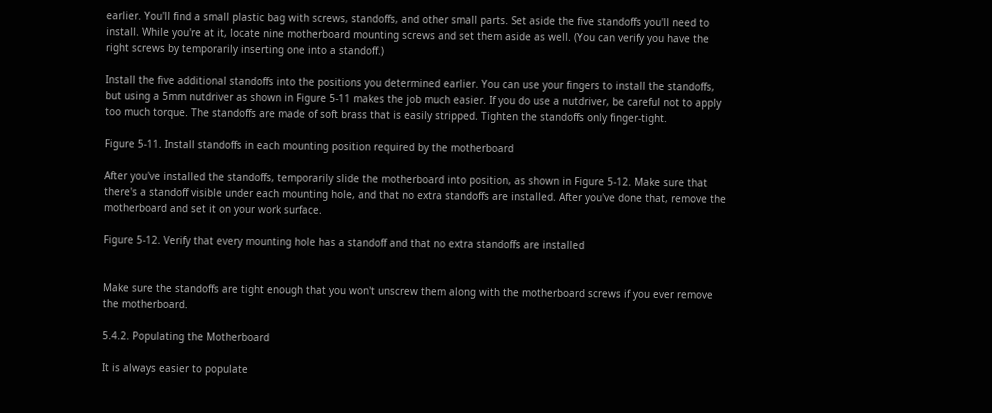earlier. You'll find a small plastic bag with screws, standoffs, and other small parts. Set aside the five standoffs you'll need to install. While you're at it, locate nine motherboard mounting screws and set them aside as well. (You can verify you have the right screws by temporarily inserting one into a standoff.)

Install the five additional standoffs into the positions you determined earlier. You can use your fingers to install the standoffs, but using a 5mm nutdriver as shown in Figure 5-11 makes the job much easier. If you do use a nutdriver, be careful not to apply too much torque. The standoffs are made of soft brass that is easily stripped. Tighten the standoffs only finger-tight.

Figure 5-11. Install standoffs in each mounting position required by the motherboard

After you've installed the standoffs, temporarily slide the motherboard into position, as shown in Figure 5-12. Make sure that there's a standoff visible under each mounting hole, and that no extra standoffs are installed. After you've done that, remove the motherboard and set it on your work surface.

Figure 5-12. Verify that every mounting hole has a standoff and that no extra standoffs are installed


Make sure the standoffs are tight enough that you won't unscrew them along with the motherboard screws if you ever remove the motherboard.

5.4.2. Populating the Motherboard

It is always easier to populate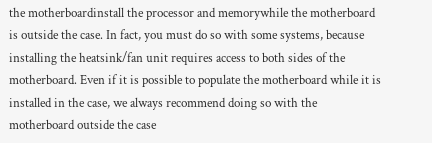the motherboardinstall the processor and memorywhile the motherboard is outside the case. In fact, you must do so with some systems, because installing the heatsink/fan unit requires access to both sides of the motherboard. Even if it is possible to populate the motherboard while it is installed in the case, we always recommend doing so with the motherboard outside the case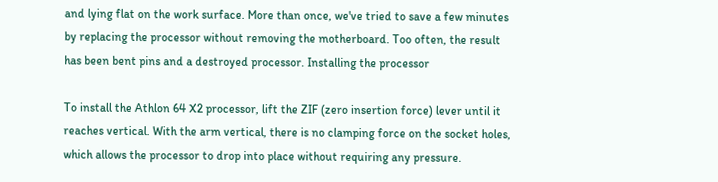and lying flat on the work surface. More than once, we've tried to save a few minutes by replacing the processor without removing the motherboard. Too often, the result has been bent pins and a destroyed processor. Installing the processor

To install the Athlon 64 X2 processor, lift the ZIF (zero insertion force) lever until it reaches vertical. With the arm vertical, there is no clamping force on the socket holes, which allows the processor to drop into place without requiring any pressure.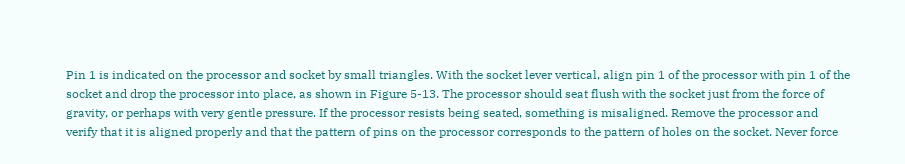Pin 1 is indicated on the processor and socket by small triangles. With the socket lever vertical, align pin 1 of the processor with pin 1 of the socket and drop the processor into place, as shown in Figure 5-13. The processor should seat flush with the socket just from the force of gravity, or perhaps with very gentle pressure. If the processor resists being seated, something is misaligned. Remove the processor and verify that it is aligned properly and that the pattern of pins on the processor corresponds to the pattern of holes on the socket. Never force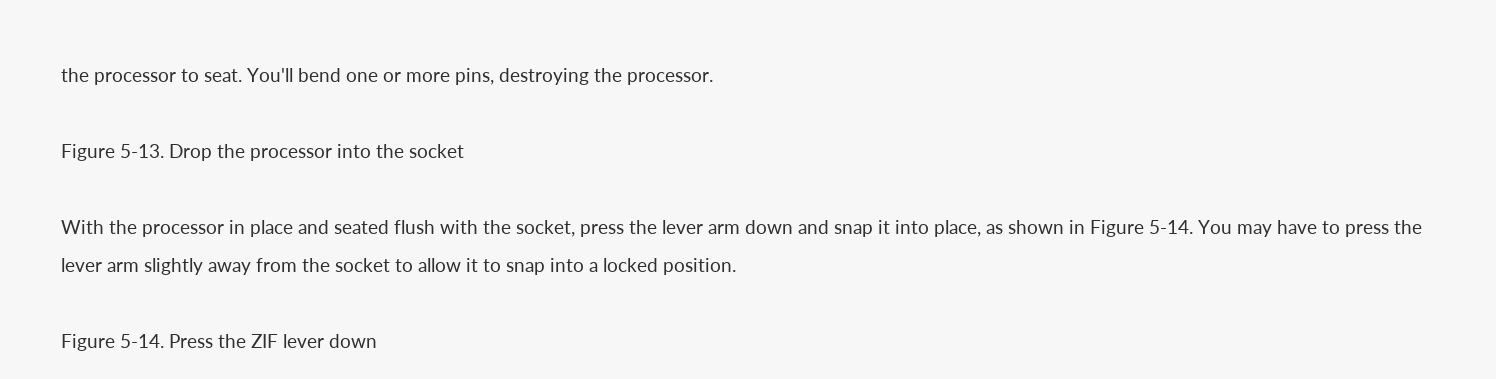the processor to seat. You'll bend one or more pins, destroying the processor.

Figure 5-13. Drop the processor into the socket

With the processor in place and seated flush with the socket, press the lever arm down and snap it into place, as shown in Figure 5-14. You may have to press the lever arm slightly away from the socket to allow it to snap into a locked position.

Figure 5-14. Press the ZIF lever down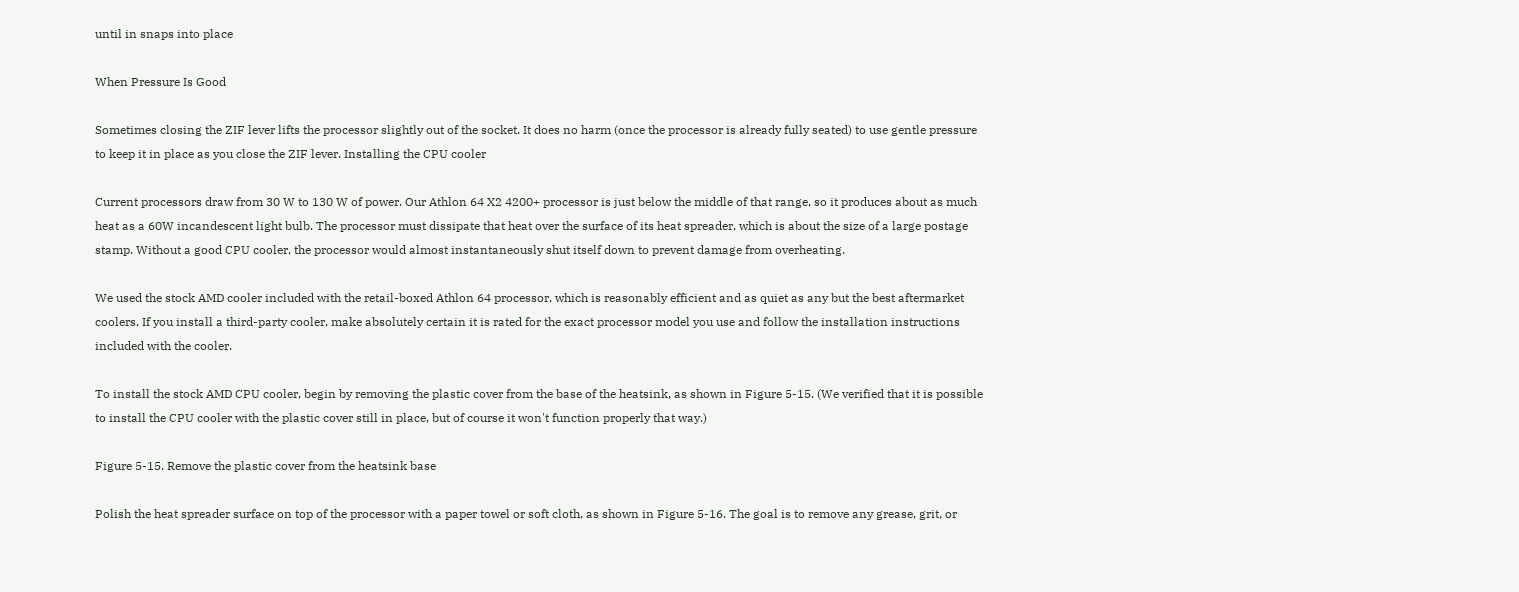until in snaps into place

When Pressure Is Good

Sometimes closing the ZIF lever lifts the processor slightly out of the socket. It does no harm (once the processor is already fully seated) to use gentle pressure to keep it in place as you close the ZIF lever. Installing the CPU cooler

Current processors draw from 30 W to 130 W of power. Our Athlon 64 X2 4200+ processor is just below the middle of that range, so it produces about as much heat as a 60W incandescent light bulb. The processor must dissipate that heat over the surface of its heat spreader, which is about the size of a large postage stamp. Without a good CPU cooler, the processor would almost instantaneously shut itself down to prevent damage from overheating.

We used the stock AMD cooler included with the retail-boxed Athlon 64 processor, which is reasonably efficient and as quiet as any but the best aftermarket coolers. If you install a third-party cooler, make absolutely certain it is rated for the exact processor model you use and follow the installation instructions included with the cooler.

To install the stock AMD CPU cooler, begin by removing the plastic cover from the base of the heatsink, as shown in Figure 5-15. (We verified that it is possible to install the CPU cooler with the plastic cover still in place, but of course it won't function properly that way.)

Figure 5-15. Remove the plastic cover from the heatsink base

Polish the heat spreader surface on top of the processor with a paper towel or soft cloth, as shown in Figure 5-16. The goal is to remove any grease, grit, or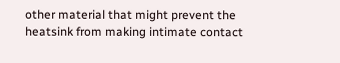other material that might prevent the heatsink from making intimate contact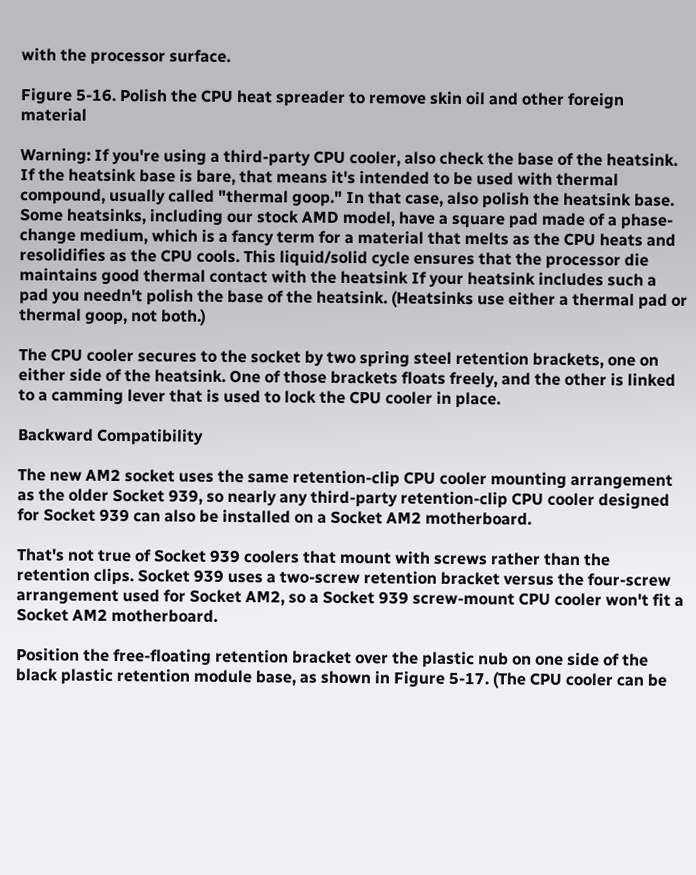with the processor surface.

Figure 5-16. Polish the CPU heat spreader to remove skin oil and other foreign material

Warning: If you're using a third-party CPU cooler, also check the base of the heatsink. If the heatsink base is bare, that means it's intended to be used with thermal compound, usually called "thermal goop." In that case, also polish the heatsink base. Some heatsinks, including our stock AMD model, have a square pad made of a phase-change medium, which is a fancy term for a material that melts as the CPU heats and resolidifies as the CPU cools. This liquid/solid cycle ensures that the processor die maintains good thermal contact with the heatsink If your heatsink includes such a pad you needn't polish the base of the heatsink. (Heatsinks use either a thermal pad or thermal goop, not both.)

The CPU cooler secures to the socket by two spring steel retention brackets, one on either side of the heatsink. One of those brackets floats freely, and the other is linked to a camming lever that is used to lock the CPU cooler in place.

Backward Compatibility

The new AM2 socket uses the same retention-clip CPU cooler mounting arrangement as the older Socket 939, so nearly any third-party retention-clip CPU cooler designed for Socket 939 can also be installed on a Socket AM2 motherboard.

That's not true of Socket 939 coolers that mount with screws rather than the retention clips. Socket 939 uses a two-screw retention bracket versus the four-screw arrangement used for Socket AM2, so a Socket 939 screw-mount CPU cooler won't fit a Socket AM2 motherboard.

Position the free-floating retention bracket over the plastic nub on one side of the black plastic retention module base, as shown in Figure 5-17. (The CPU cooler can be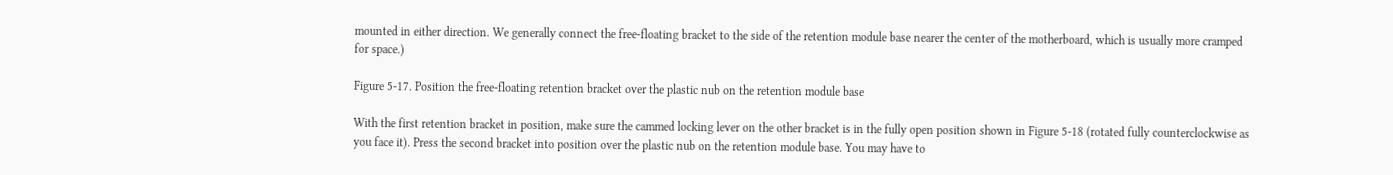mounted in either direction. We generally connect the free-floating bracket to the side of the retention module base nearer the center of the motherboard, which is usually more cramped for space.)

Figure 5-17. Position the free-floating retention bracket over the plastic nub on the retention module base

With the first retention bracket in position, make sure the cammed locking lever on the other bracket is in the fully open position shown in Figure 5-18 (rotated fully counterclockwise as you face it). Press the second bracket into position over the plastic nub on the retention module base. You may have to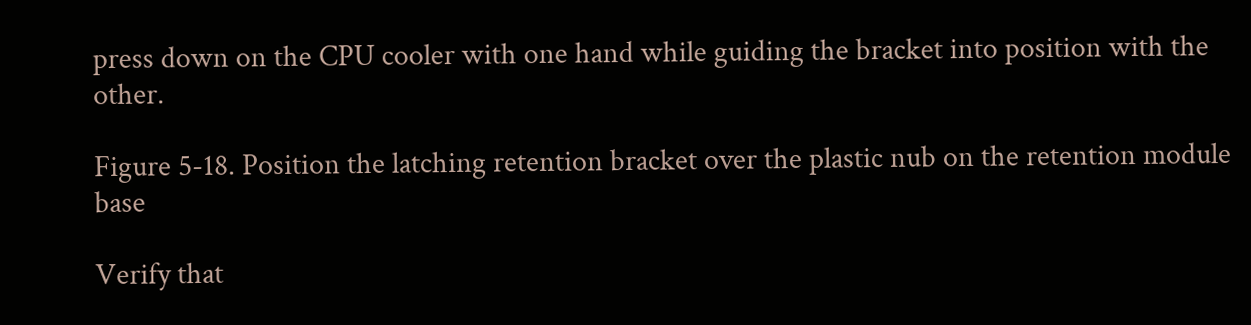press down on the CPU cooler with one hand while guiding the bracket into position with the other.

Figure 5-18. Position the latching retention bracket over the plastic nub on the retention module base

Verify that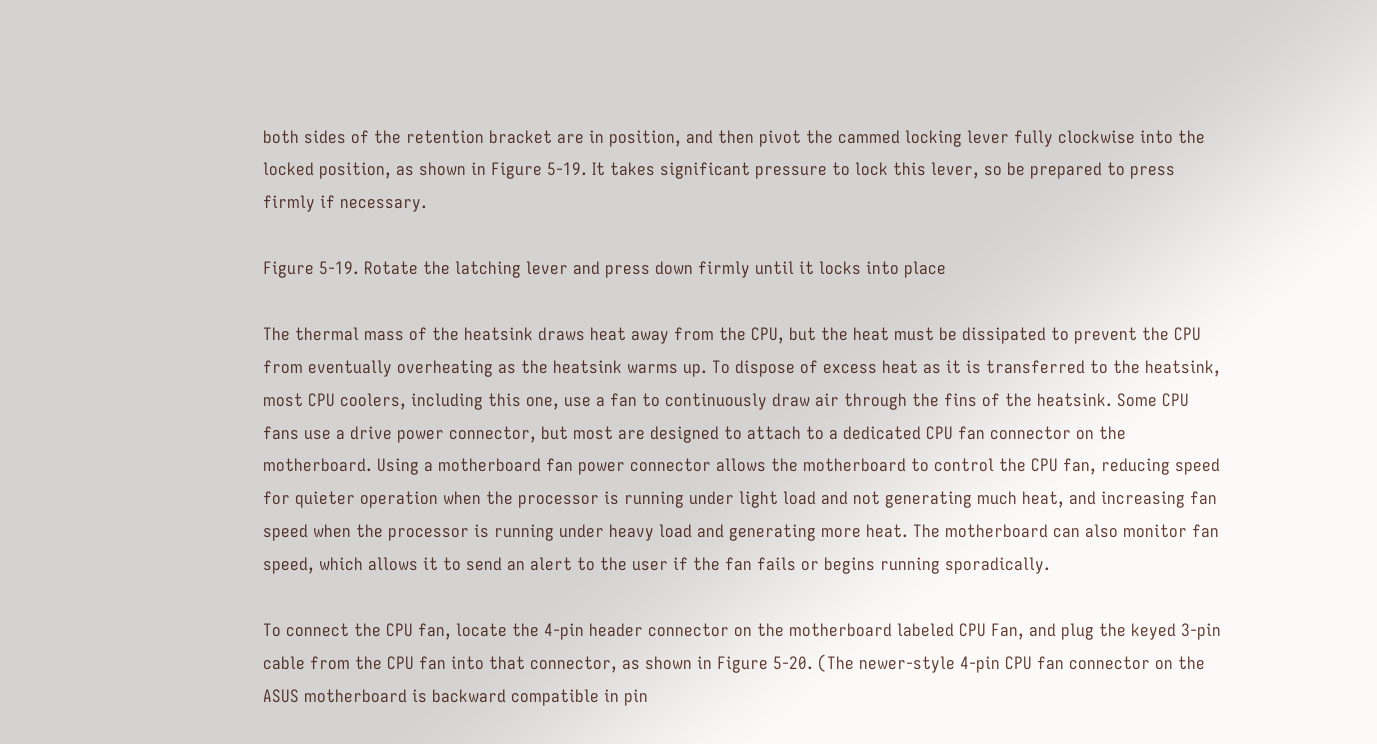both sides of the retention bracket are in position, and then pivot the cammed locking lever fully clockwise into the locked position, as shown in Figure 5-19. It takes significant pressure to lock this lever, so be prepared to press firmly if necessary.

Figure 5-19. Rotate the latching lever and press down firmly until it locks into place

The thermal mass of the heatsink draws heat away from the CPU, but the heat must be dissipated to prevent the CPU from eventually overheating as the heatsink warms up. To dispose of excess heat as it is transferred to the heatsink, most CPU coolers, including this one, use a fan to continuously draw air through the fins of the heatsink. Some CPU fans use a drive power connector, but most are designed to attach to a dedicated CPU fan connector on the motherboard. Using a motherboard fan power connector allows the motherboard to control the CPU fan, reducing speed for quieter operation when the processor is running under light load and not generating much heat, and increasing fan speed when the processor is running under heavy load and generating more heat. The motherboard can also monitor fan speed, which allows it to send an alert to the user if the fan fails or begins running sporadically.

To connect the CPU fan, locate the 4-pin header connector on the motherboard labeled CPU Fan, and plug the keyed 3-pin cable from the CPU fan into that connector, as shown in Figure 5-20. (The newer-style 4-pin CPU fan connector on the ASUS motherboard is backward compatible in pin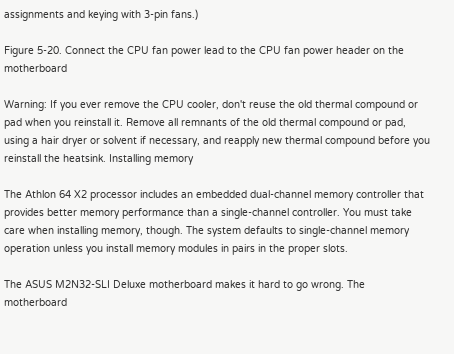assignments and keying with 3-pin fans.)

Figure 5-20. Connect the CPU fan power lead to the CPU fan power header on the motherboard

Warning: If you ever remove the CPU cooler, don't reuse the old thermal compound or pad when you reinstall it. Remove all remnants of the old thermal compound or pad, using a hair dryer or solvent if necessary, and reapply new thermal compound before you reinstall the heatsink. Installing memory

The Athlon 64 X2 processor includes an embedded dual-channel memory controller that provides better memory performance than a single-channel controller. You must take care when installing memory, though. The system defaults to single-channel memory operation unless you install memory modules in pairs in the proper slots.

The ASUS M2N32-SLI Deluxe motherboard makes it hard to go wrong. The motherboard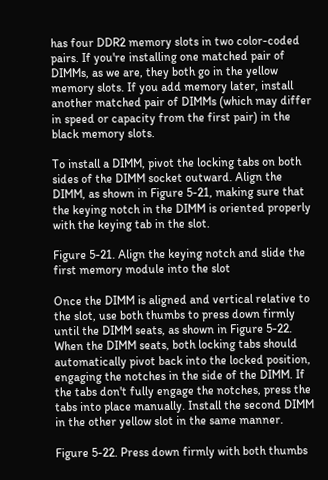has four DDR2 memory slots in two color-coded pairs. If you're installing one matched pair of DIMMs, as we are, they both go in the yellow memory slots. If you add memory later, install another matched pair of DIMMs (which may differ in speed or capacity from the first pair) in the black memory slots.

To install a DIMM, pivot the locking tabs on both sides of the DIMM socket outward. Align the DIMM, as shown in Figure 5-21, making sure that the keying notch in the DIMM is oriented properly with the keying tab in the slot.

Figure 5-21. Align the keying notch and slide the first memory module into the slot

Once the DIMM is aligned and vertical relative to the slot, use both thumbs to press down firmly until the DIMM seats, as shown in Figure 5-22. When the DIMM seats, both locking tabs should automatically pivot back into the locked position, engaging the notches in the side of the DIMM. If the tabs don't fully engage the notches, press the tabs into place manually. Install the second DIMM in the other yellow slot in the same manner.

Figure 5-22. Press down firmly with both thumbs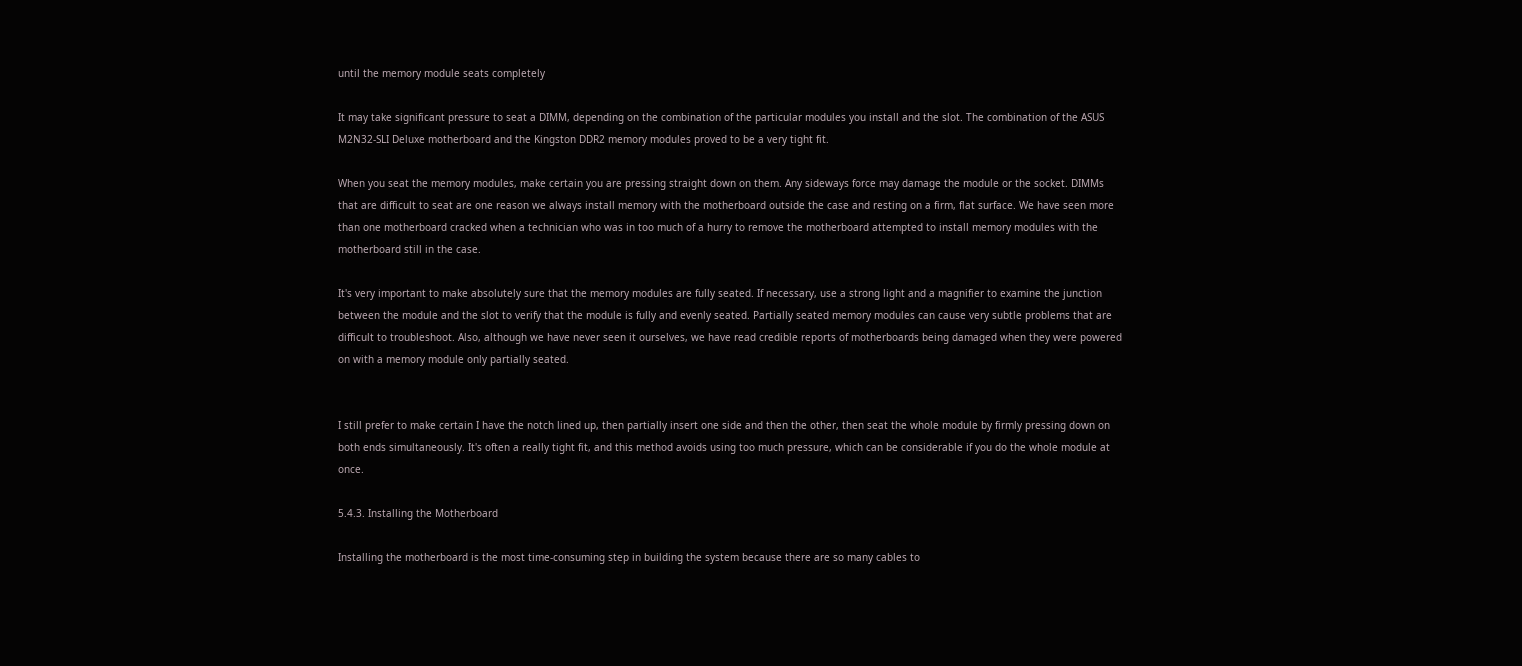until the memory module seats completely

It may take significant pressure to seat a DIMM, depending on the combination of the particular modules you install and the slot. The combination of the ASUS M2N32-SLI Deluxe motherboard and the Kingston DDR2 memory modules proved to be a very tight fit.

When you seat the memory modules, make certain you are pressing straight down on them. Any sideways force may damage the module or the socket. DIMMs that are difficult to seat are one reason we always install memory with the motherboard outside the case and resting on a firm, flat surface. We have seen more than one motherboard cracked when a technician who was in too much of a hurry to remove the motherboard attempted to install memory modules with the motherboard still in the case.

It's very important to make absolutely sure that the memory modules are fully seated. If necessary, use a strong light and a magnifier to examine the junction between the module and the slot to verify that the module is fully and evenly seated. Partially seated memory modules can cause very subtle problems that are difficult to troubleshoot. Also, although we have never seen it ourselves, we have read credible reports of motherboards being damaged when they were powered on with a memory module only partially seated.


I still prefer to make certain I have the notch lined up, then partially insert one side and then the other, then seat the whole module by firmly pressing down on both ends simultaneously. It's often a really tight fit, and this method avoids using too much pressure, which can be considerable if you do the whole module at once.

5.4.3. Installing the Motherboard

Installing the motherboard is the most time-consuming step in building the system because there are so many cables to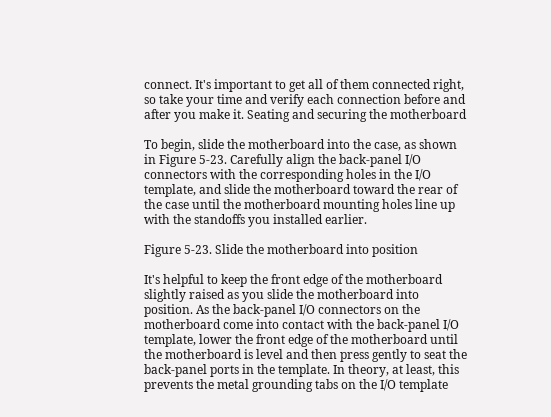connect. It's important to get all of them connected right, so take your time and verify each connection before and after you make it. Seating and securing the motherboard

To begin, slide the motherboard into the case, as shown in Figure 5-23. Carefully align the back-panel I/O connectors with the corresponding holes in the I/O template, and slide the motherboard toward the rear of the case until the motherboard mounting holes line up with the standoffs you installed earlier.

Figure 5-23. Slide the motherboard into position

It's helpful to keep the front edge of the motherboard slightly raised as you slide the motherboard into position. As the back-panel I/O connectors on the motherboard come into contact with the back-panel I/O template, lower the front edge of the motherboard until the motherboard is level and then press gently to seat the back-panel ports in the template. In theory, at least, this prevents the metal grounding tabs on the I/O template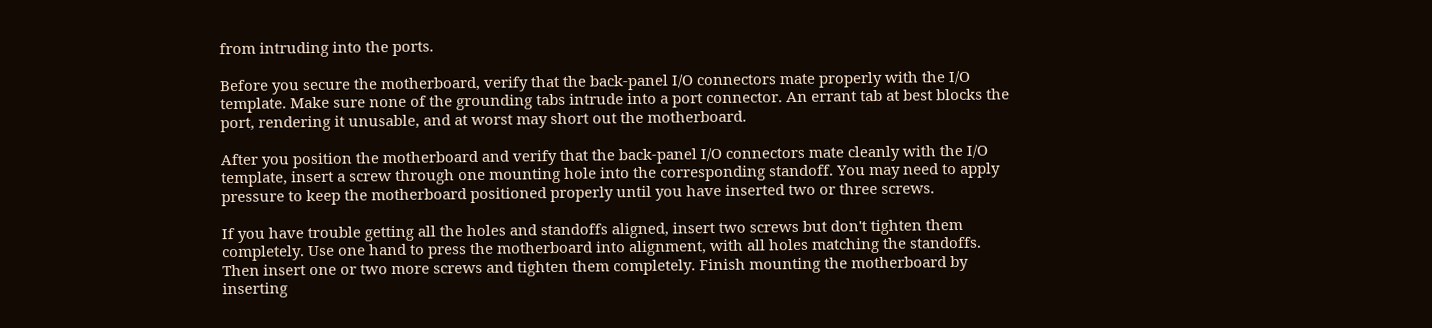from intruding into the ports.

Before you secure the motherboard, verify that the back-panel I/O connectors mate properly with the I/O template. Make sure none of the grounding tabs intrude into a port connector. An errant tab at best blocks the port, rendering it unusable, and at worst may short out the motherboard.

After you position the motherboard and verify that the back-panel I/O connectors mate cleanly with the I/O template, insert a screw through one mounting hole into the corresponding standoff. You may need to apply pressure to keep the motherboard positioned properly until you have inserted two or three screws.

If you have trouble getting all the holes and standoffs aligned, insert two screws but don't tighten them completely. Use one hand to press the motherboard into alignment, with all holes matching the standoffs. Then insert one or two more screws and tighten them completely. Finish mounting the motherboard by inserting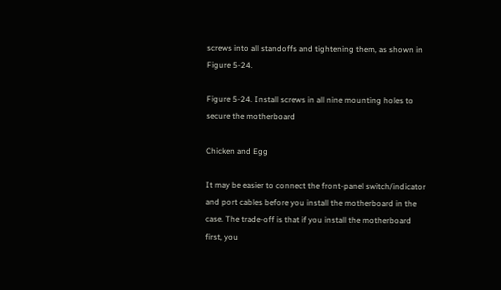screws into all standoffs and tightening them, as shown in Figure 5-24.

Figure 5-24. Install screws in all nine mounting holes to secure the motherboard

Chicken and Egg

It may be easier to connect the front-panel switch/indicator and port cables before you install the motherboard in the case. The trade-off is that if you install the motherboard first, you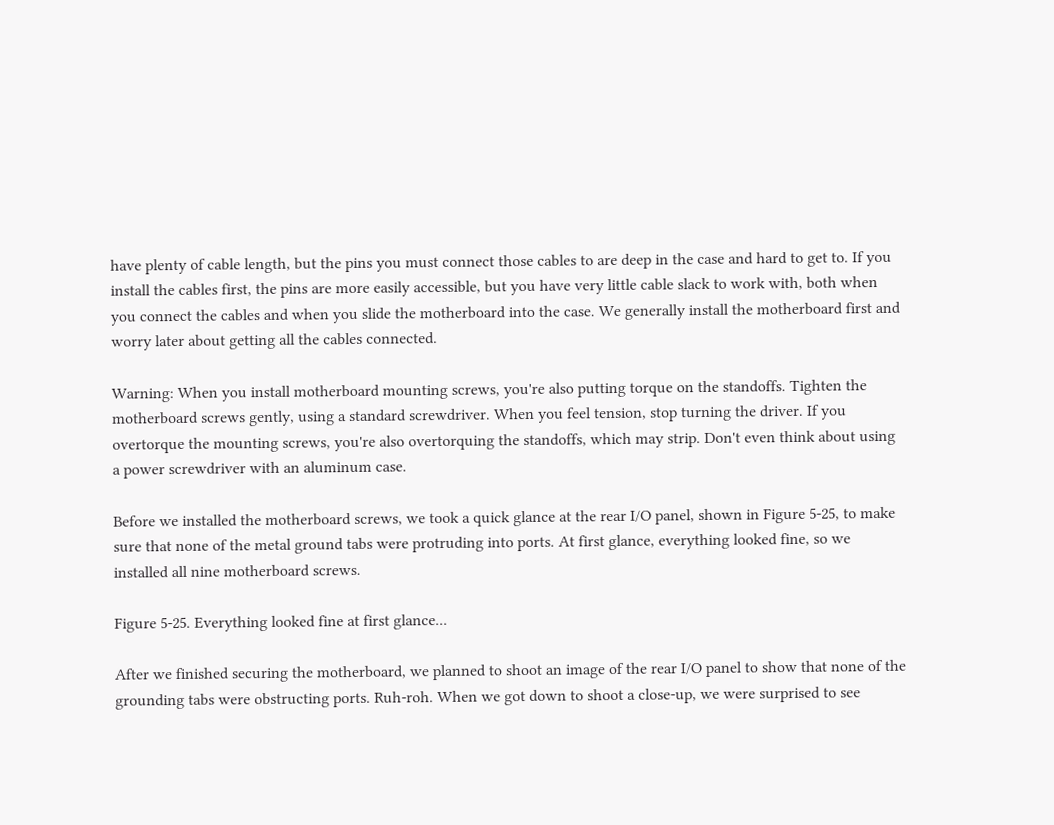have plenty of cable length, but the pins you must connect those cables to are deep in the case and hard to get to. If you install the cables first, the pins are more easily accessible, but you have very little cable slack to work with, both when you connect the cables and when you slide the motherboard into the case. We generally install the motherboard first and worry later about getting all the cables connected.

Warning: When you install motherboard mounting screws, you're also putting torque on the standoffs. Tighten the motherboard screws gently, using a standard screwdriver. When you feel tension, stop turning the driver. If you overtorque the mounting screws, you're also overtorquing the standoffs, which may strip. Don't even think about using a power screwdriver with an aluminum case.

Before we installed the motherboard screws, we took a quick glance at the rear I/O panel, shown in Figure 5-25, to make sure that none of the metal ground tabs were protruding into ports. At first glance, everything looked fine, so we installed all nine motherboard screws.

Figure 5-25. Everything looked fine at first glance...

After we finished securing the motherboard, we planned to shoot an image of the rear I/O panel to show that none of the grounding tabs were obstructing ports. Ruh-roh. When we got down to shoot a close-up, we were surprised to see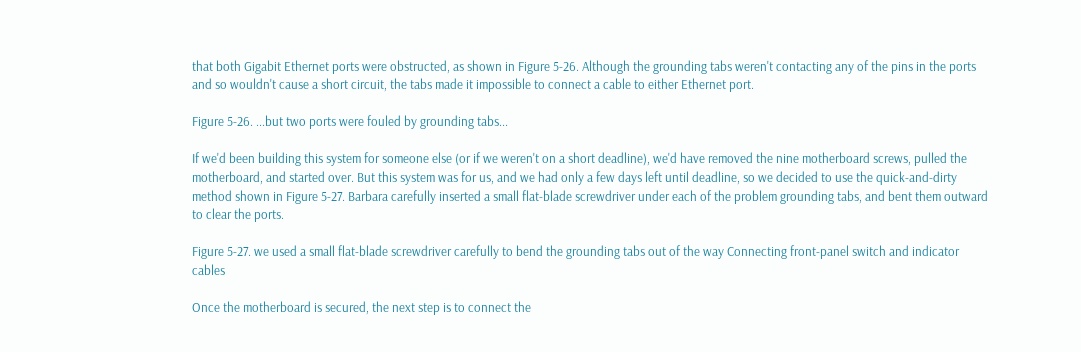that both Gigabit Ethernet ports were obstructed, as shown in Figure 5-26. Although the grounding tabs weren't contacting any of the pins in the ports and so wouldn't cause a short circuit, the tabs made it impossible to connect a cable to either Ethernet port.

Figure 5-26. ...but two ports were fouled by grounding tabs...

If we'd been building this system for someone else (or if we weren't on a short deadline), we'd have removed the nine motherboard screws, pulled the motherboard, and started over. But this system was for us, and we had only a few days left until deadline, so we decided to use the quick-and-dirty method shown in Figure 5-27. Barbara carefully inserted a small flat-blade screwdriver under each of the problem grounding tabs, and bent them outward to clear the ports.

Figure 5-27. we used a small flat-blade screwdriver carefully to bend the grounding tabs out of the way Connecting front-panel switch and indicator cables

Once the motherboard is secured, the next step is to connect the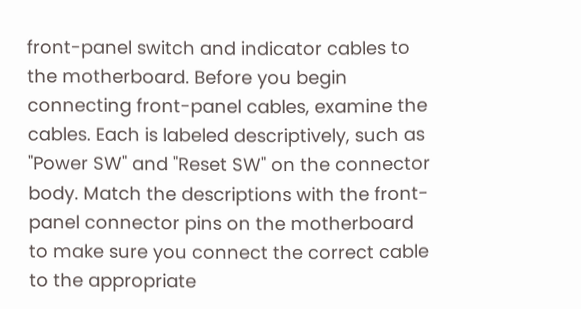front-panel switch and indicator cables to the motherboard. Before you begin connecting front-panel cables, examine the cables. Each is labeled descriptively, such as "Power SW" and "Reset SW" on the connector body. Match the descriptions with the front-panel connector pins on the motherboard to make sure you connect the correct cable to the appropriate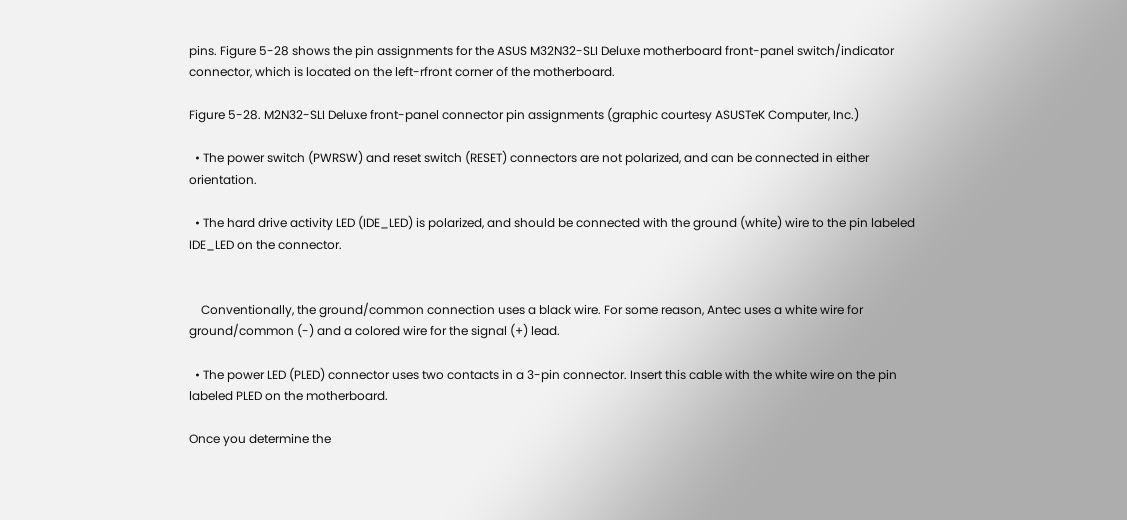pins. Figure 5-28 shows the pin assignments for the ASUS M32N32-SLI Deluxe motherboard front-panel switch/indicator connector, which is located on the left-rfront corner of the motherboard.

Figure 5-28. M2N32-SLI Deluxe front-panel connector pin assignments (graphic courtesy ASUSTeK Computer, Inc.)

  • The power switch (PWRSW) and reset switch (RESET) connectors are not polarized, and can be connected in either orientation.

  • The hard drive activity LED (IDE_LED) is polarized, and should be connected with the ground (white) wire to the pin labeled IDE_LED on the connector.


    Conventionally, the ground/common connection uses a black wire. For some reason, Antec uses a white wire for ground/common (-) and a colored wire for the signal (+) lead.

  • The power LED (PLED) connector uses two contacts in a 3-pin connector. Insert this cable with the white wire on the pin labeled PLED on the motherboard.

Once you determine the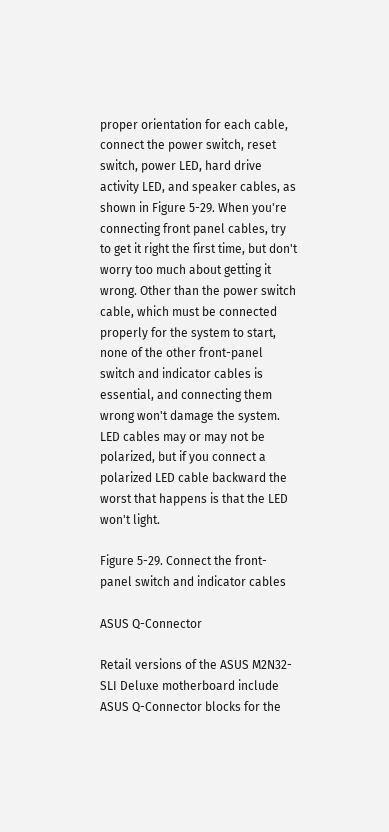proper orientation for each cable, connect the power switch, reset switch, power LED, hard drive activity LED, and speaker cables, as shown in Figure 5-29. When you're connecting front panel cables, try to get it right the first time, but don't worry too much about getting it wrong. Other than the power switch cable, which must be connected properly for the system to start, none of the other front-panel switch and indicator cables is essential, and connecting them wrong won't damage the system. LED cables may or may not be polarized, but if you connect a polarized LED cable backward the worst that happens is that the LED won't light.

Figure 5-29. Connect the front-panel switch and indicator cables

ASUS Q-Connector

Retail versions of the ASUS M2N32-SLI Deluxe motherboard include ASUS Q-Connector blocks for the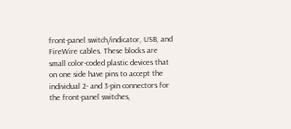front-panel switch/indicator, USB, and FireWire cables. These blocks are small color-coded plastic devices that on one side have pins to accept the individual 2- and 3-pin connectors for the front-panel switches,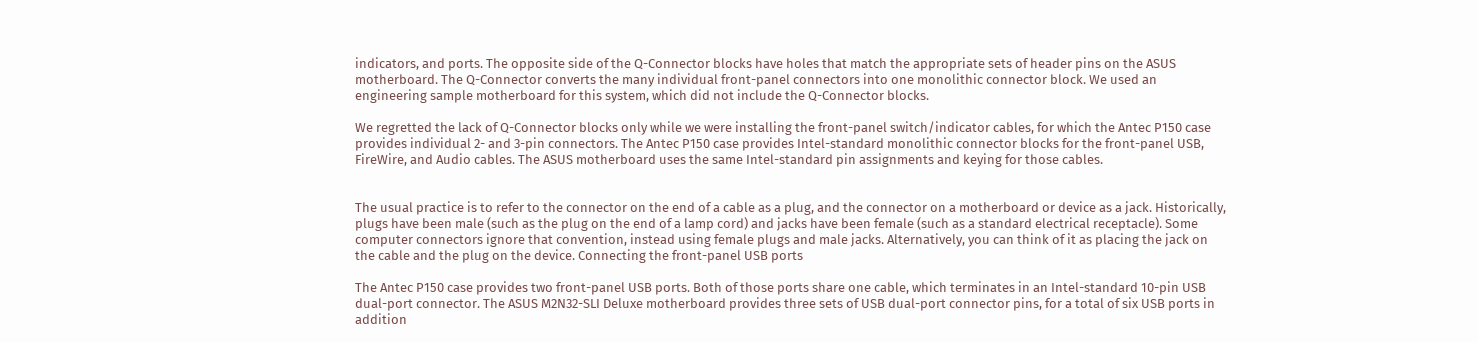indicators, and ports. The opposite side of the Q-Connector blocks have holes that match the appropriate sets of header pins on the ASUS motherboard. The Q-Connector converts the many individual front-panel connectors into one monolithic connector block. We used an engineering sample motherboard for this system, which did not include the Q-Connector blocks.

We regretted the lack of Q-Connector blocks only while we were installing the front-panel switch/indicator cables, for which the Antec P150 case provides individual 2- and 3-pin connectors. The Antec P150 case provides Intel-standard monolithic connector blocks for the front-panel USB, FireWire, and Audio cables. The ASUS motherboard uses the same Intel-standard pin assignments and keying for those cables.


The usual practice is to refer to the connector on the end of a cable as a plug, and the connector on a motherboard or device as a jack. Historically, plugs have been male (such as the plug on the end of a lamp cord) and jacks have been female (such as a standard electrical receptacle). Some computer connectors ignore that convention, instead using female plugs and male jacks. Alternatively, you can think of it as placing the jack on the cable and the plug on the device. Connecting the front-panel USB ports

The Antec P150 case provides two front-panel USB ports. Both of those ports share one cable, which terminates in an Intel-standard 10-pin USB dual-port connector. The ASUS M2N32-SLI Deluxe motherboard provides three sets of USB dual-port connector pins, for a total of six USB ports in addition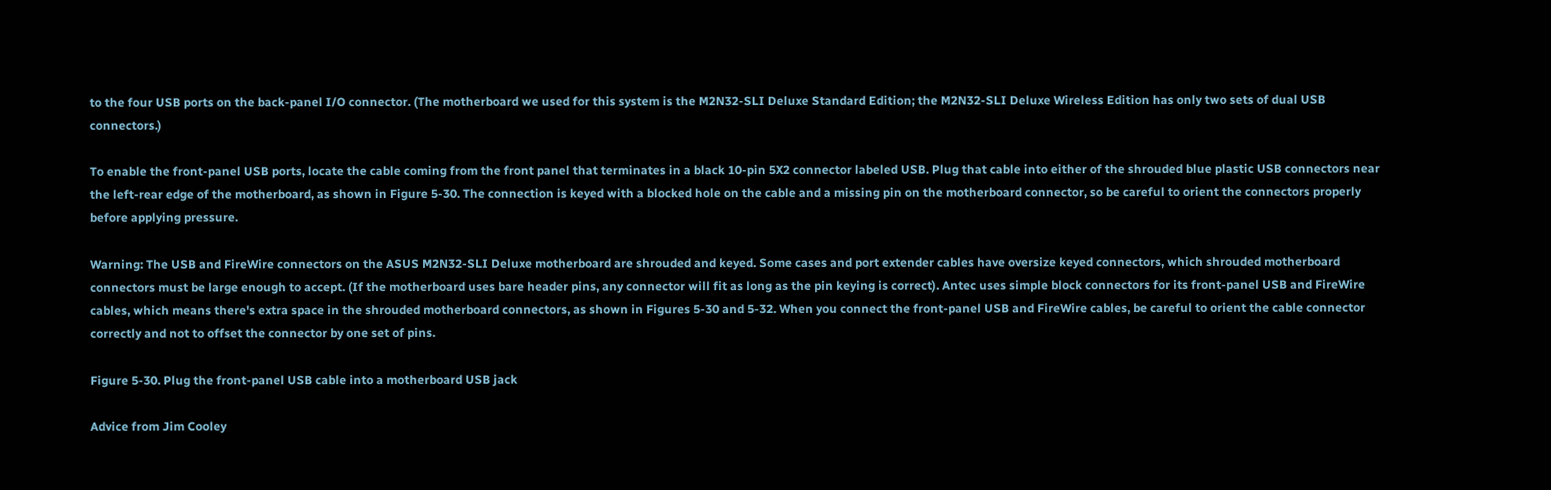to the four USB ports on the back-panel I/O connector. (The motherboard we used for this system is the M2N32-SLI Deluxe Standard Edition; the M2N32-SLI Deluxe Wireless Edition has only two sets of dual USB connectors.)

To enable the front-panel USB ports, locate the cable coming from the front panel that terminates in a black 10-pin 5X2 connector labeled USB. Plug that cable into either of the shrouded blue plastic USB connectors near the left-rear edge of the motherboard, as shown in Figure 5-30. The connection is keyed with a blocked hole on the cable and a missing pin on the motherboard connector, so be careful to orient the connectors properly before applying pressure.

Warning: The USB and FireWire connectors on the ASUS M2N32-SLI Deluxe motherboard are shrouded and keyed. Some cases and port extender cables have oversize keyed connectors, which shrouded motherboard connectors must be large enough to accept. (If the motherboard uses bare header pins, any connector will fit as long as the pin keying is correct). Antec uses simple block connectors for its front-panel USB and FireWire cables, which means there's extra space in the shrouded motherboard connectors, as shown in Figures 5-30 and 5-32. When you connect the front-panel USB and FireWire cables, be careful to orient the cable connector correctly and not to offset the connector by one set of pins.

Figure 5-30. Plug the front-panel USB cable into a motherboard USB jack

Advice from Jim Cooley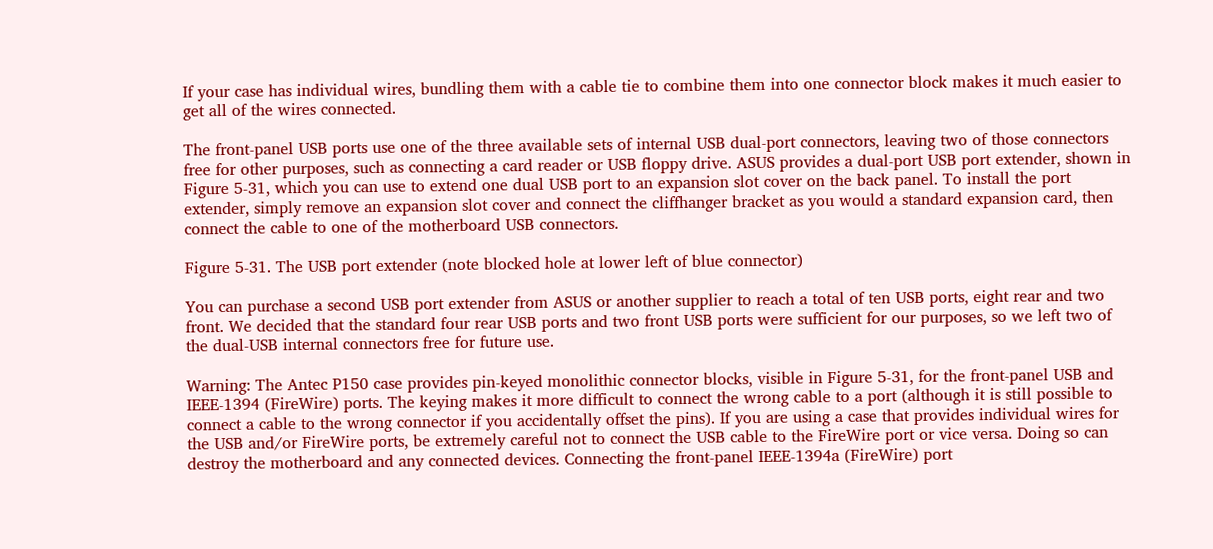If your case has individual wires, bundling them with a cable tie to combine them into one connector block makes it much easier to get all of the wires connected.

The front-panel USB ports use one of the three available sets of internal USB dual-port connectors, leaving two of those connectors free for other purposes, such as connecting a card reader or USB floppy drive. ASUS provides a dual-port USB port extender, shown in Figure 5-31, which you can use to extend one dual USB port to an expansion slot cover on the back panel. To install the port extender, simply remove an expansion slot cover and connect the cliffhanger bracket as you would a standard expansion card, then connect the cable to one of the motherboard USB connectors.

Figure 5-31. The USB port extender (note blocked hole at lower left of blue connector)

You can purchase a second USB port extender from ASUS or another supplier to reach a total of ten USB ports, eight rear and two front. We decided that the standard four rear USB ports and two front USB ports were sufficient for our purposes, so we left two of the dual-USB internal connectors free for future use.

Warning: The Antec P150 case provides pin-keyed monolithic connector blocks, visible in Figure 5-31, for the front-panel USB and IEEE-1394 (FireWire) ports. The keying makes it more difficult to connect the wrong cable to a port (although it is still possible to connect a cable to the wrong connector if you accidentally offset the pins). If you are using a case that provides individual wires for the USB and/or FireWire ports, be extremely careful not to connect the USB cable to the FireWire port or vice versa. Doing so can destroy the motherboard and any connected devices. Connecting the front-panel IEEE-1394a (FireWire) port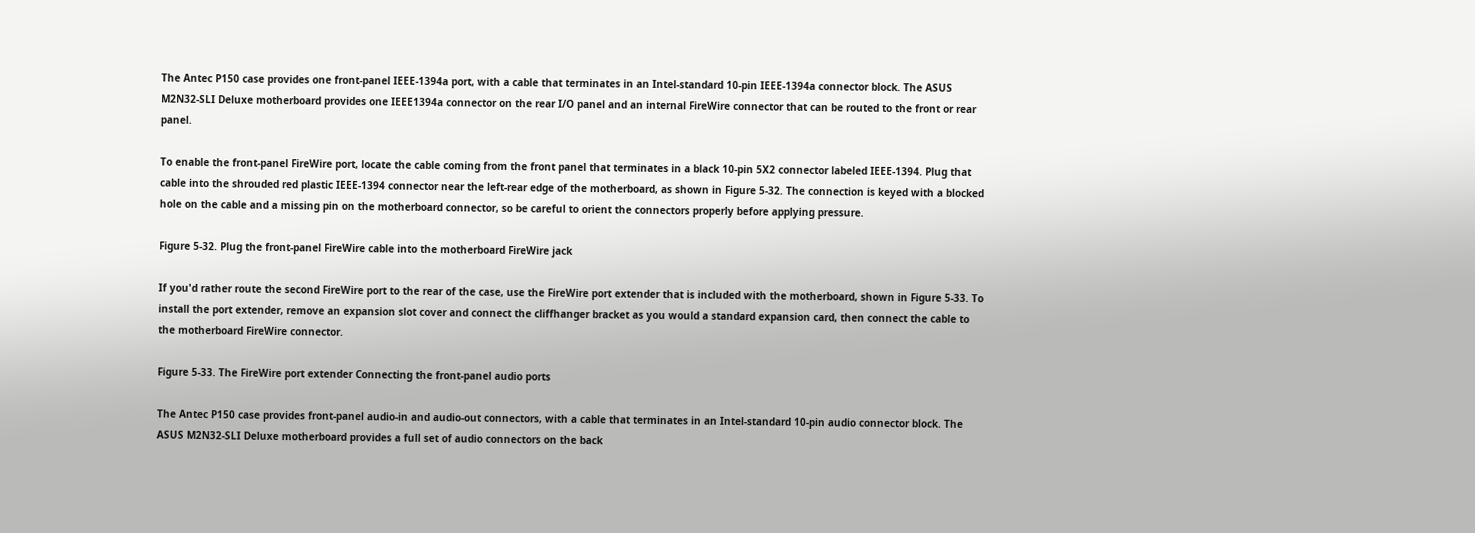The Antec P150 case provides one front-panel IEEE-1394a port, with a cable that terminates in an Intel-standard 10-pin IEEE-1394a connector block. The ASUS M2N32-SLI Deluxe motherboard provides one IEEE1394a connector on the rear I/O panel and an internal FireWire connector that can be routed to the front or rear panel.

To enable the front-panel FireWire port, locate the cable coming from the front panel that terminates in a black 10-pin 5X2 connector labeled IEEE-1394. Plug that cable into the shrouded red plastic IEEE-1394 connector near the left-rear edge of the motherboard, as shown in Figure 5-32. The connection is keyed with a blocked hole on the cable and a missing pin on the motherboard connector, so be careful to orient the connectors properly before applying pressure.

Figure 5-32. Plug the front-panel FireWire cable into the motherboard FireWire jack

If you'd rather route the second FireWire port to the rear of the case, use the FireWire port extender that is included with the motherboard, shown in Figure 5-33. To install the port extender, remove an expansion slot cover and connect the cliffhanger bracket as you would a standard expansion card, then connect the cable to the motherboard FireWire connector.

Figure 5-33. The FireWire port extender Connecting the front-panel audio ports

The Antec P150 case provides front-panel audio-in and audio-out connectors, with a cable that terminates in an Intel-standard 10-pin audio connector block. The ASUS M2N32-SLI Deluxe motherboard provides a full set of audio connectors on the back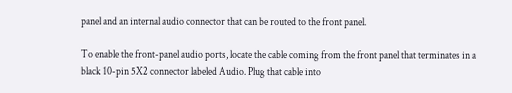panel and an internal audio connector that can be routed to the front panel.

To enable the front-panel audio ports, locate the cable coming from the front panel that terminates in a black 10-pin 5X2 connector labeled Audio. Plug that cable into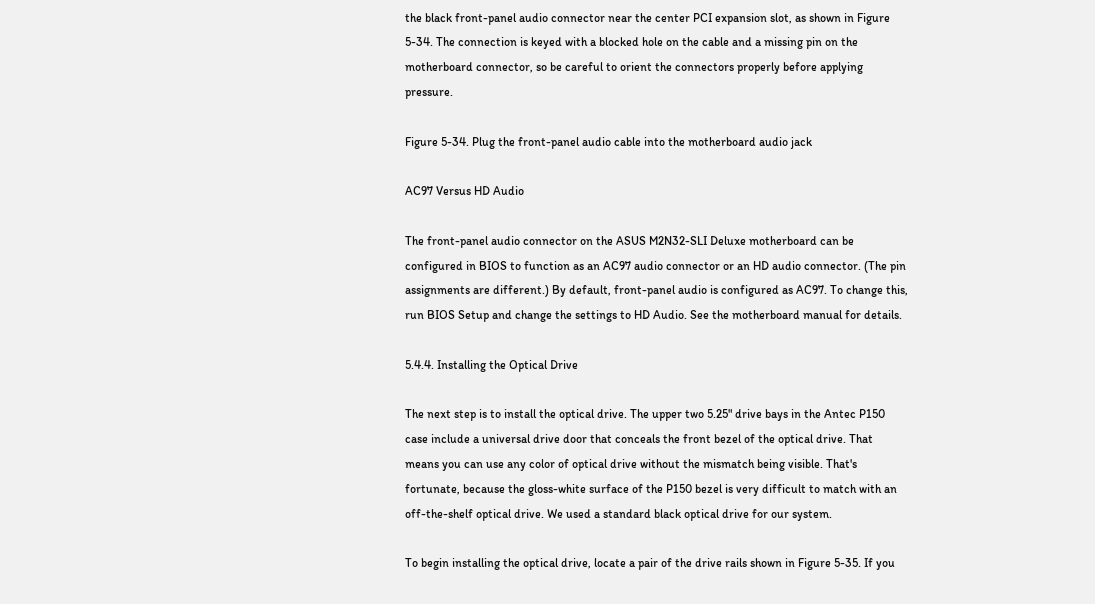the black front-panel audio connector near the center PCI expansion slot, as shown in Figure 5-34. The connection is keyed with a blocked hole on the cable and a missing pin on the motherboard connector, so be careful to orient the connectors properly before applying pressure.

Figure 5-34. Plug the front-panel audio cable into the motherboard audio jack

AC97 Versus HD Audio

The front-panel audio connector on the ASUS M2N32-SLI Deluxe motherboard can be configured in BIOS to function as an AC97 audio connector or an HD audio connector. (The pin assignments are different.) By default, front-panel audio is configured as AC97. To change this, run BIOS Setup and change the settings to HD Audio. See the motherboard manual for details.

5.4.4. Installing the Optical Drive

The next step is to install the optical drive. The upper two 5.25" drive bays in the Antec P150 case include a universal drive door that conceals the front bezel of the optical drive. That means you can use any color of optical drive without the mismatch being visible. That's fortunate, because the gloss-white surface of the P150 bezel is very difficult to match with an off-the-shelf optical drive. We used a standard black optical drive for our system.

To begin installing the optical drive, locate a pair of the drive rails shown in Figure 5-35. If you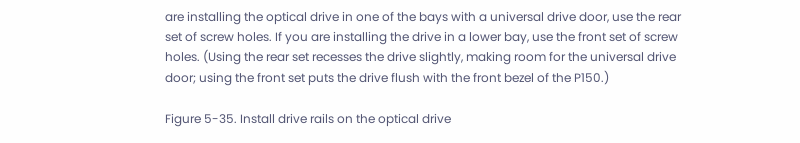are installing the optical drive in one of the bays with a universal drive door, use the rear set of screw holes. If you are installing the drive in a lower bay, use the front set of screw holes. (Using the rear set recesses the drive slightly, making room for the universal drive door; using the front set puts the drive flush with the front bezel of the P150.)

Figure 5-35. Install drive rails on the optical drive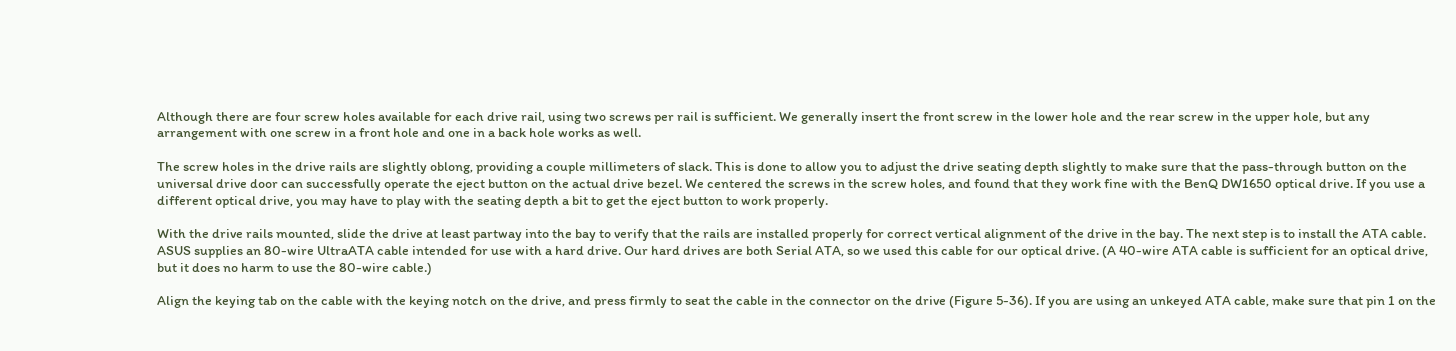Although there are four screw holes available for each drive rail, using two screws per rail is sufficient. We generally insert the front screw in the lower hole and the rear screw in the upper hole, but any arrangement with one screw in a front hole and one in a back hole works as well.

The screw holes in the drive rails are slightly oblong, providing a couple millimeters of slack. This is done to allow you to adjust the drive seating depth slightly to make sure that the pass-through button on the universal drive door can successfully operate the eject button on the actual drive bezel. We centered the screws in the screw holes, and found that they work fine with the BenQ DW1650 optical drive. If you use a different optical drive, you may have to play with the seating depth a bit to get the eject button to work properly.

With the drive rails mounted, slide the drive at least partway into the bay to verify that the rails are installed properly for correct vertical alignment of the drive in the bay. The next step is to install the ATA cable. ASUS supplies an 80-wire UltraATA cable intended for use with a hard drive. Our hard drives are both Serial ATA, so we used this cable for our optical drive. (A 40-wire ATA cable is sufficient for an optical drive, but it does no harm to use the 80-wire cable.)

Align the keying tab on the cable with the keying notch on the drive, and press firmly to seat the cable in the connector on the drive (Figure 5-36). If you are using an unkeyed ATA cable, make sure that pin 1 on the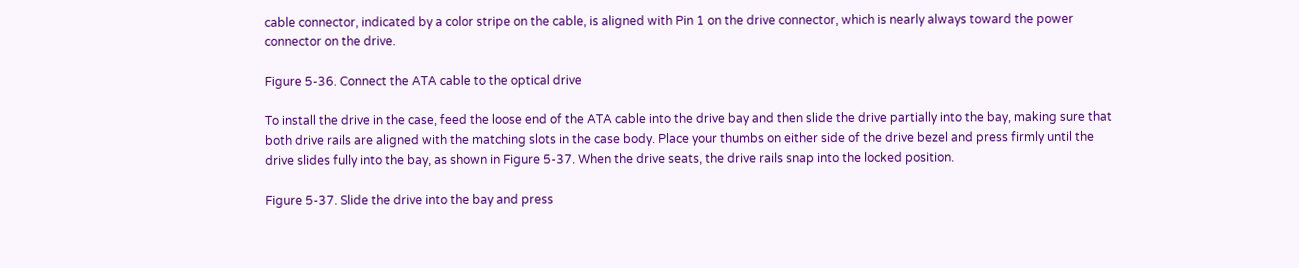cable connector, indicated by a color stripe on the cable, is aligned with Pin 1 on the drive connector, which is nearly always toward the power connector on the drive.

Figure 5-36. Connect the ATA cable to the optical drive

To install the drive in the case, feed the loose end of the ATA cable into the drive bay and then slide the drive partially into the bay, making sure that both drive rails are aligned with the matching slots in the case body. Place your thumbs on either side of the drive bezel and press firmly until the drive slides fully into the bay, as shown in Figure 5-37. When the drive seats, the drive rails snap into the locked position.

Figure 5-37. Slide the drive into the bay and press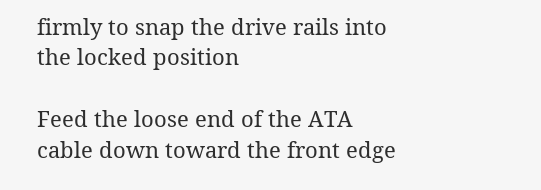firmly to snap the drive rails into the locked position

Feed the loose end of the ATA cable down toward the front edge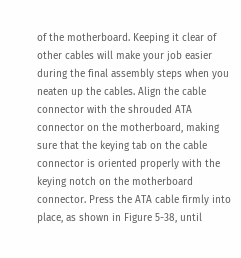of the motherboard. Keeping it clear of other cables will make your job easier during the final assembly steps when you neaten up the cables. Align the cable connector with the shrouded ATA connector on the motherboard, making sure that the keying tab on the cable connector is oriented properly with the keying notch on the motherboard connector. Press the ATA cable firmly into place, as shown in Figure 5-38, until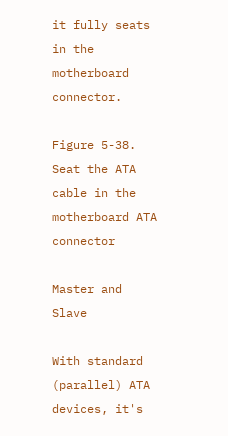it fully seats in the motherboard connector.

Figure 5-38. Seat the ATA cable in the motherboard ATA connector

Master and Slave

With standard (parallel) ATA devices, it's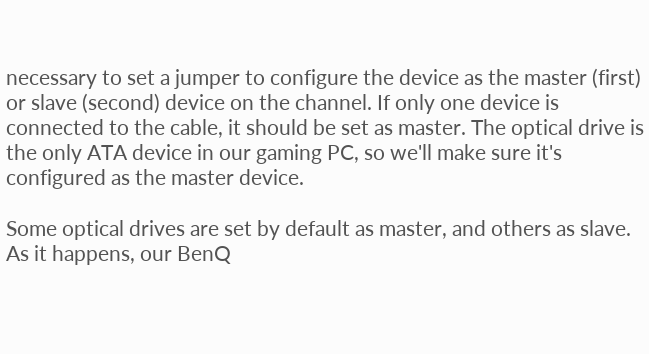necessary to set a jumper to configure the device as the master (first) or slave (second) device on the channel. If only one device is connected to the cable, it should be set as master. The optical drive is the only ATA device in our gaming PC, so we'll make sure it's configured as the master device.

Some optical drives are set by default as master, and others as slave. As it happens, our BenQ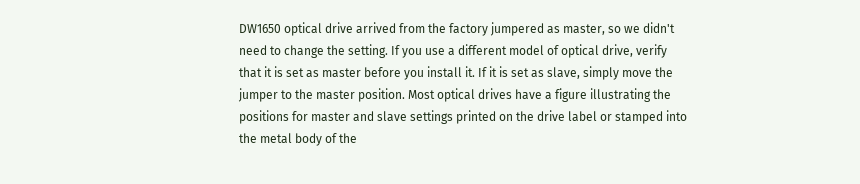DW1650 optical drive arrived from the factory jumpered as master, so we didn't need to change the setting. If you use a different model of optical drive, verify that it is set as master before you install it. If it is set as slave, simply move the jumper to the master position. Most optical drives have a figure illustrating the positions for master and slave settings printed on the drive label or stamped into the metal body of the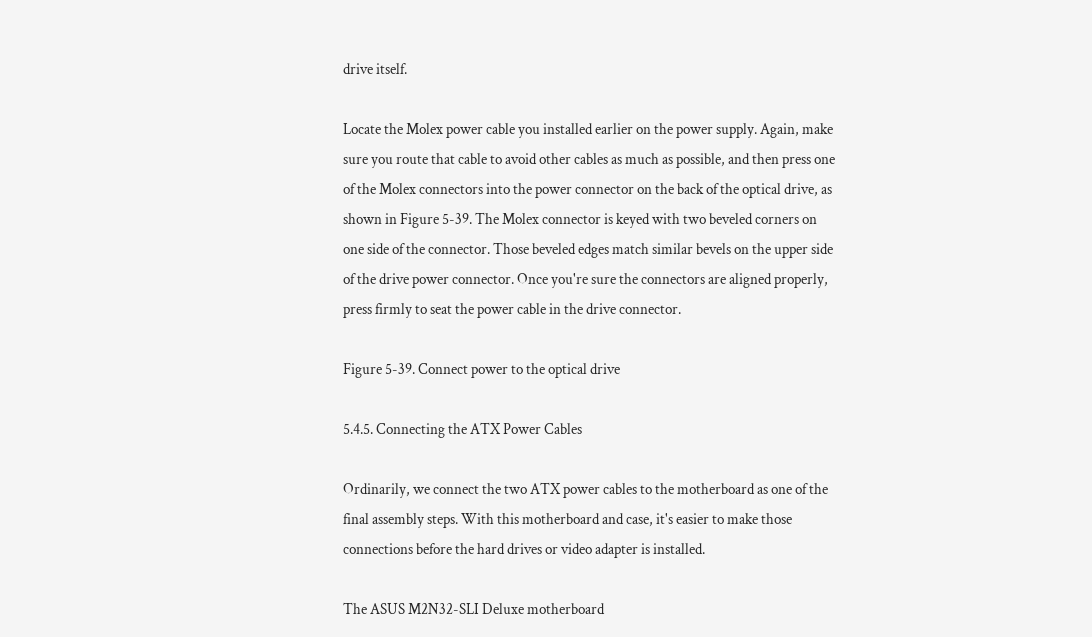drive itself.

Locate the Molex power cable you installed earlier on the power supply. Again, make sure you route that cable to avoid other cables as much as possible, and then press one of the Molex connectors into the power connector on the back of the optical drive, as shown in Figure 5-39. The Molex connector is keyed with two beveled corners on one side of the connector. Those beveled edges match similar bevels on the upper side of the drive power connector. Once you're sure the connectors are aligned properly, press firmly to seat the power cable in the drive connector.

Figure 5-39. Connect power to the optical drive

5.4.5. Connecting the ATX Power Cables

Ordinarily, we connect the two ATX power cables to the motherboard as one of the final assembly steps. With this motherboard and case, it's easier to make those connections before the hard drives or video adapter is installed.

The ASUS M2N32-SLI Deluxe motherboard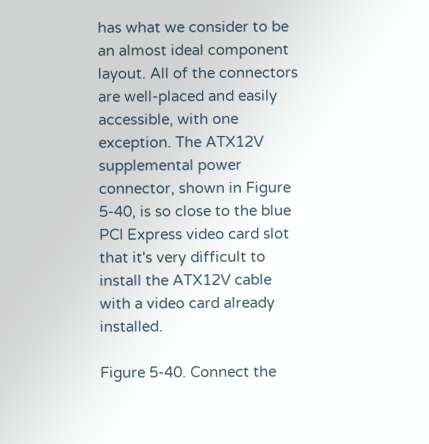has what we consider to be an almost ideal component layout. All of the connectors are well-placed and easily accessible, with one exception. The ATX12V supplemental power connector, shown in Figure 5-40, is so close to the blue PCI Express video card slot that it's very difficult to install the ATX12V cable with a video card already installed.

Figure 5-40. Connect the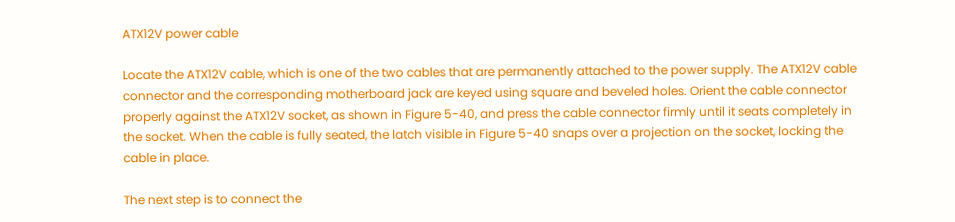ATX12V power cable

Locate the ATX12V cable, which is one of the two cables that are permanently attached to the power supply. The ATX12V cable connector and the corresponding motherboard jack are keyed using square and beveled holes. Orient the cable connector properly against the ATX12V socket, as shown in Figure 5-40, and press the cable connector firmly until it seats completely in the socket. When the cable is fully seated, the latch visible in Figure 5-40 snaps over a projection on the socket, locking the cable in place.

The next step is to connect the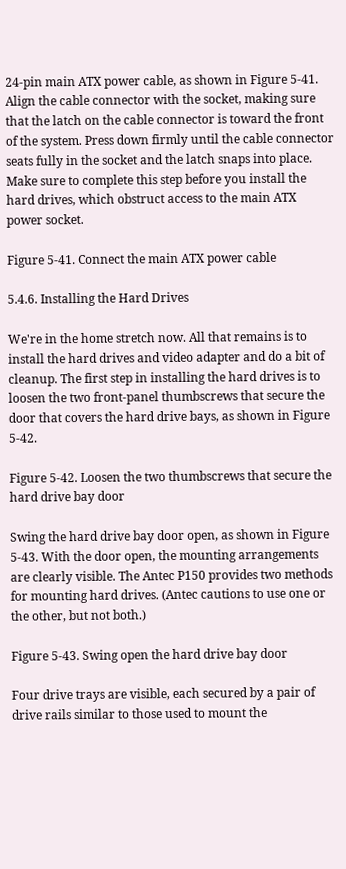24-pin main ATX power cable, as shown in Figure 5-41. Align the cable connector with the socket, making sure that the latch on the cable connector is toward the front of the system. Press down firmly until the cable connector seats fully in the socket and the latch snaps into place. Make sure to complete this step before you install the hard drives, which obstruct access to the main ATX power socket.

Figure 5-41. Connect the main ATX power cable

5.4.6. Installing the Hard Drives

We're in the home stretch now. All that remains is to install the hard drives and video adapter and do a bit of cleanup. The first step in installing the hard drives is to loosen the two front-panel thumbscrews that secure the door that covers the hard drive bays, as shown in Figure 5-42.

Figure 5-42. Loosen the two thumbscrews that secure the hard drive bay door

Swing the hard drive bay door open, as shown in Figure 5-43. With the door open, the mounting arrangements are clearly visible. The Antec P150 provides two methods for mounting hard drives. (Antec cautions to use one or the other, but not both.)

Figure 5-43. Swing open the hard drive bay door

Four drive trays are visible, each secured by a pair of drive rails similar to those used to mount the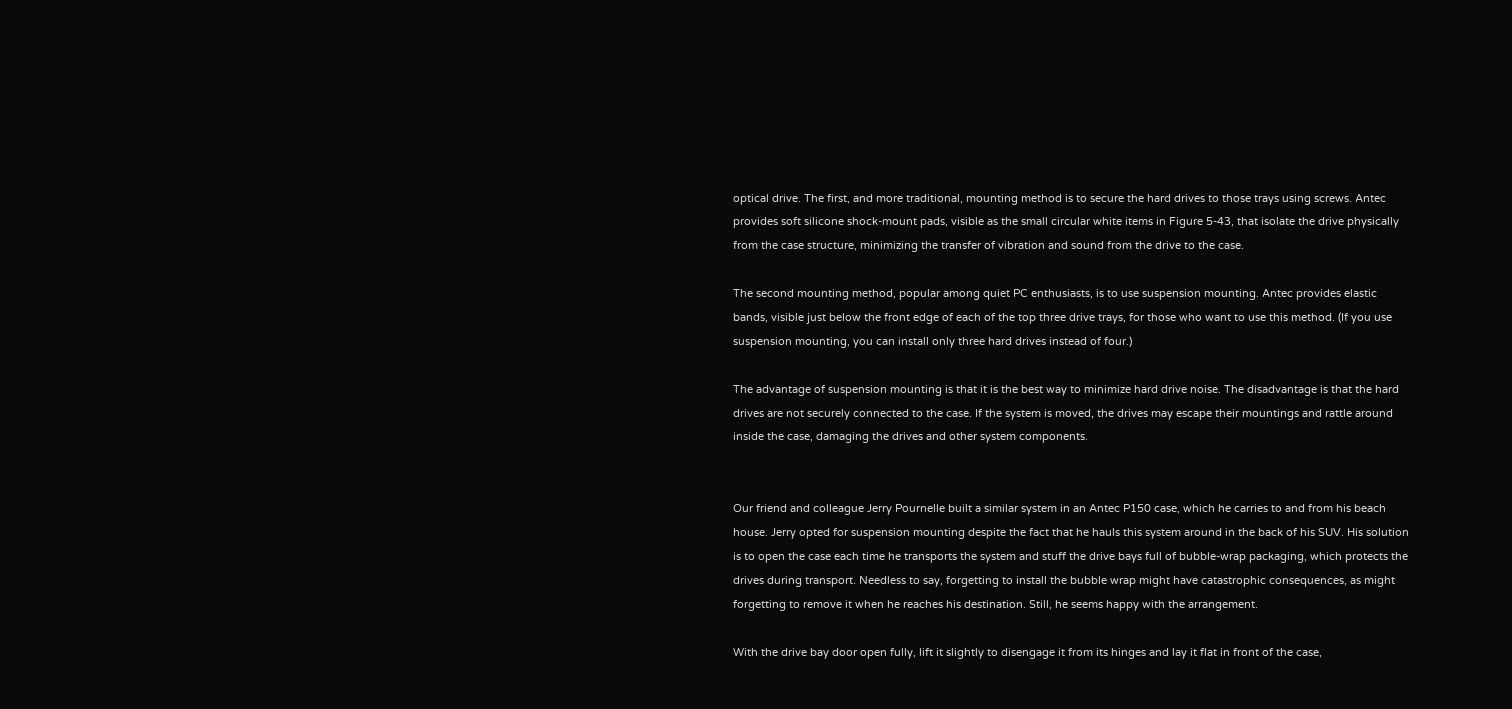optical drive. The first, and more traditional, mounting method is to secure the hard drives to those trays using screws. Antec provides soft silicone shock-mount pads, visible as the small circular white items in Figure 5-43, that isolate the drive physically from the case structure, minimizing the transfer of vibration and sound from the drive to the case.

The second mounting method, popular among quiet PC enthusiasts, is to use suspension mounting. Antec provides elastic bands, visible just below the front edge of each of the top three drive trays, for those who want to use this method. (If you use suspension mounting, you can install only three hard drives instead of four.)

The advantage of suspension mounting is that it is the best way to minimize hard drive noise. The disadvantage is that the hard drives are not securely connected to the case. If the system is moved, the drives may escape their mountings and rattle around inside the case, damaging the drives and other system components.


Our friend and colleague Jerry Pournelle built a similar system in an Antec P150 case, which he carries to and from his beach house. Jerry opted for suspension mounting despite the fact that he hauls this system around in the back of his SUV. His solution is to open the case each time he transports the system and stuff the drive bays full of bubble-wrap packaging, which protects the drives during transport. Needless to say, forgetting to install the bubble wrap might have catastrophic consequences, as might forgetting to remove it when he reaches his destination. Still, he seems happy with the arrangement.

With the drive bay door open fully, lift it slightly to disengage it from its hinges and lay it flat in front of the case,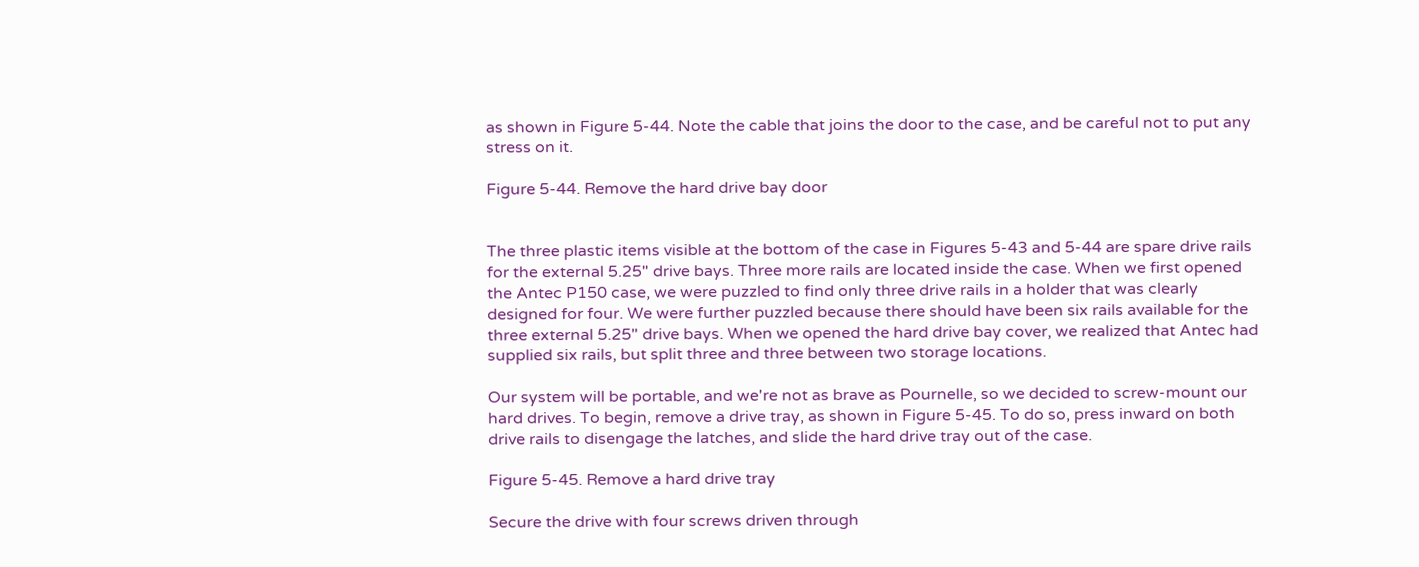as shown in Figure 5-44. Note the cable that joins the door to the case, and be careful not to put any stress on it.

Figure 5-44. Remove the hard drive bay door


The three plastic items visible at the bottom of the case in Figures 5-43 and 5-44 are spare drive rails for the external 5.25" drive bays. Three more rails are located inside the case. When we first opened the Antec P150 case, we were puzzled to find only three drive rails in a holder that was clearly designed for four. We were further puzzled because there should have been six rails available for the three external 5.25" drive bays. When we opened the hard drive bay cover, we realized that Antec had supplied six rails, but split three and three between two storage locations.

Our system will be portable, and we're not as brave as Pournelle, so we decided to screw-mount our hard drives. To begin, remove a drive tray, as shown in Figure 5-45. To do so, press inward on both drive rails to disengage the latches, and slide the hard drive tray out of the case.

Figure 5-45. Remove a hard drive tray

Secure the drive with four screws driven through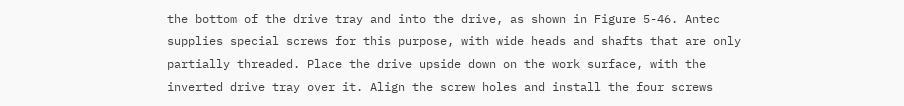the bottom of the drive tray and into the drive, as shown in Figure 5-46. Antec supplies special screws for this purpose, with wide heads and shafts that are only partially threaded. Place the drive upside down on the work surface, with the inverted drive tray over it. Align the screw holes and install the four screws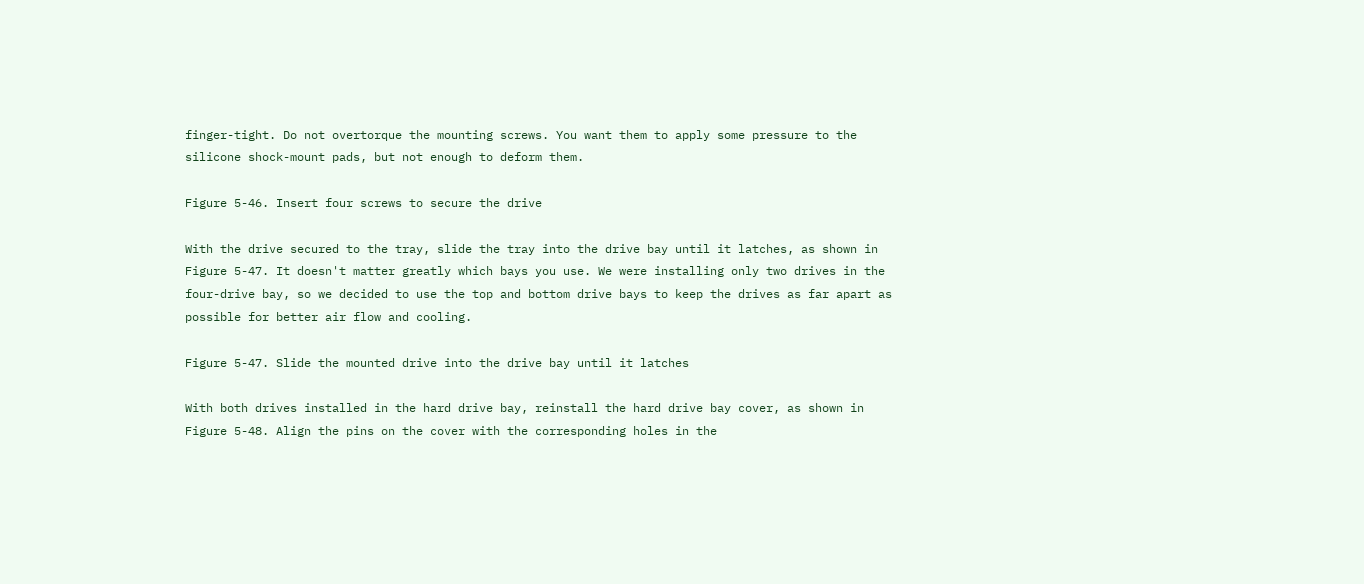finger-tight. Do not overtorque the mounting screws. You want them to apply some pressure to the silicone shock-mount pads, but not enough to deform them.

Figure 5-46. Insert four screws to secure the drive

With the drive secured to the tray, slide the tray into the drive bay until it latches, as shown in Figure 5-47. It doesn't matter greatly which bays you use. We were installing only two drives in the four-drive bay, so we decided to use the top and bottom drive bays to keep the drives as far apart as possible for better air flow and cooling.

Figure 5-47. Slide the mounted drive into the drive bay until it latches

With both drives installed in the hard drive bay, reinstall the hard drive bay cover, as shown in Figure 5-48. Align the pins on the cover with the corresponding holes in the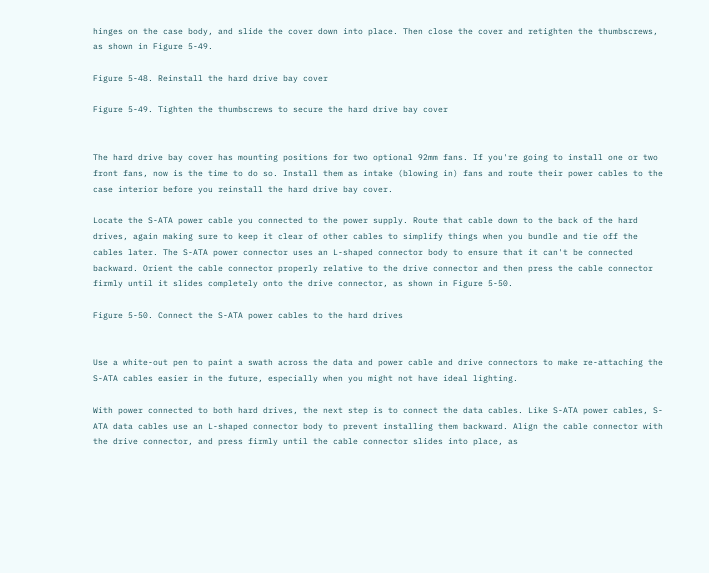hinges on the case body, and slide the cover down into place. Then close the cover and retighten the thumbscrews, as shown in Figure 5-49.

Figure 5-48. Reinstall the hard drive bay cover

Figure 5-49. Tighten the thumbscrews to secure the hard drive bay cover


The hard drive bay cover has mounting positions for two optional 92mm fans. If you're going to install one or two front fans, now is the time to do so. Install them as intake (blowing in) fans and route their power cables to the case interior before you reinstall the hard drive bay cover.

Locate the S-ATA power cable you connected to the power supply. Route that cable down to the back of the hard drives, again making sure to keep it clear of other cables to simplify things when you bundle and tie off the cables later. The S-ATA power connector uses an L-shaped connector body to ensure that it can't be connected backward. Orient the cable connector properly relative to the drive connector and then press the cable connector firmly until it slides completely onto the drive connector, as shown in Figure 5-50.

Figure 5-50. Connect the S-ATA power cables to the hard drives


Use a white-out pen to paint a swath across the data and power cable and drive connectors to make re-attaching the S-ATA cables easier in the future, especially when you might not have ideal lighting.

With power connected to both hard drives, the next step is to connect the data cables. Like S-ATA power cables, S-ATA data cables use an L-shaped connector body to prevent installing them backward. Align the cable connector with the drive connector, and press firmly until the cable connector slides into place, as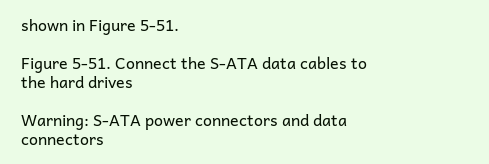shown in Figure 5-51.

Figure 5-51. Connect the S-ATA data cables to the hard drives

Warning: S-ATA power connectors and data connectors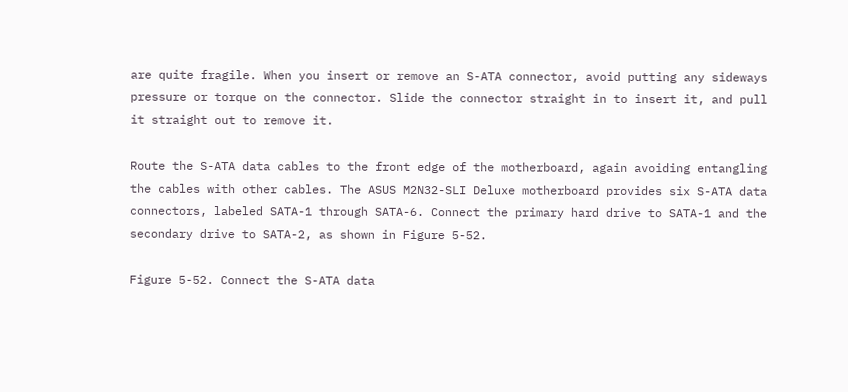are quite fragile. When you insert or remove an S-ATA connector, avoid putting any sideways pressure or torque on the connector. Slide the connector straight in to insert it, and pull it straight out to remove it.

Route the S-ATA data cables to the front edge of the motherboard, again avoiding entangling the cables with other cables. The ASUS M2N32-SLI Deluxe motherboard provides six S-ATA data connectors, labeled SATA-1 through SATA-6. Connect the primary hard drive to SATA-1 and the secondary drive to SATA-2, as shown in Figure 5-52.

Figure 5-52. Connect the S-ATA data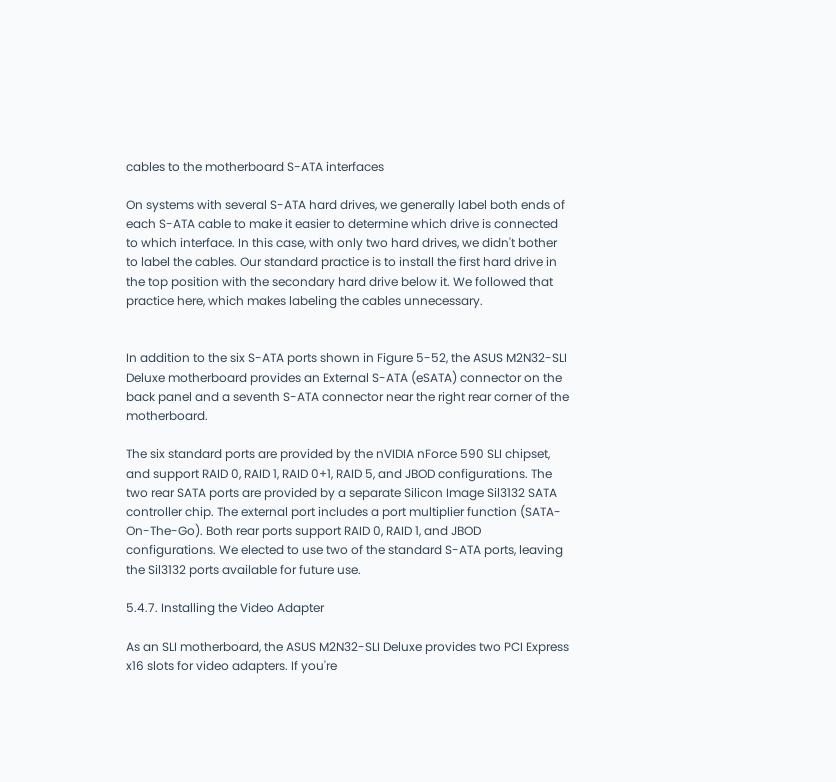cables to the motherboard S-ATA interfaces

On systems with several S-ATA hard drives, we generally label both ends of each S-ATA cable to make it easier to determine which drive is connected to which interface. In this case, with only two hard drives, we didn't bother to label the cables. Our standard practice is to install the first hard drive in the top position with the secondary hard drive below it. We followed that practice here, which makes labeling the cables unnecessary.


In addition to the six S-ATA ports shown in Figure 5-52, the ASUS M2N32-SLI Deluxe motherboard provides an External S-ATA (eSATA) connector on the back panel and a seventh S-ATA connector near the right rear corner of the motherboard.

The six standard ports are provided by the nVIDIA nForce 590 SLI chipset, and support RAID 0, RAID 1, RAID 0+1, RAID 5, and JBOD configurations. The two rear SATA ports are provided by a separate Silicon Image Sil3132 SATA controller chip. The external port includes a port multiplier function (SATA-On-The-Go). Both rear ports support RAID 0, RAID 1, and JBOD configurations. We elected to use two of the standard S-ATA ports, leaving the Sil3132 ports available for future use.

5.4.7. Installing the Video Adapter

As an SLI motherboard, the ASUS M2N32-SLI Deluxe provides two PCI Express x16 slots for video adapters. If you're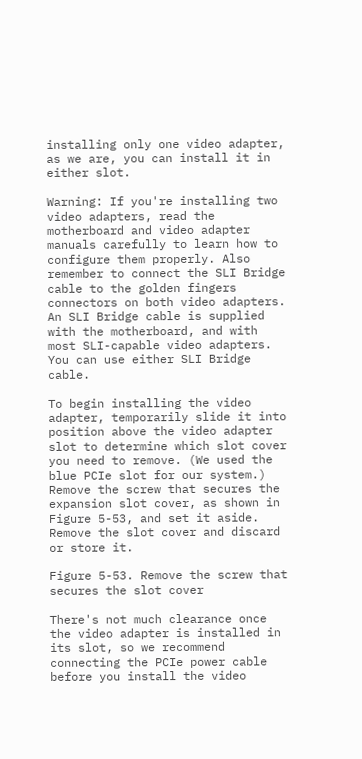installing only one video adapter, as we are, you can install it in either slot.

Warning: If you're installing two video adapters, read the motherboard and video adapter manuals carefully to learn how to configure them properly. Also remember to connect the SLI Bridge cable to the golden fingers connectors on both video adapters. An SLI Bridge cable is supplied with the motherboard, and with most SLI-capable video adapters. You can use either SLI Bridge cable.

To begin installing the video adapter, temporarily slide it into position above the video adapter slot to determine which slot cover you need to remove. (We used the blue PCIe slot for our system.) Remove the screw that secures the expansion slot cover, as shown in Figure 5-53, and set it aside. Remove the slot cover and discard or store it.

Figure 5-53. Remove the screw that secures the slot cover

There's not much clearance once the video adapter is installed in its slot, so we recommend connecting the PCIe power cable before you install the video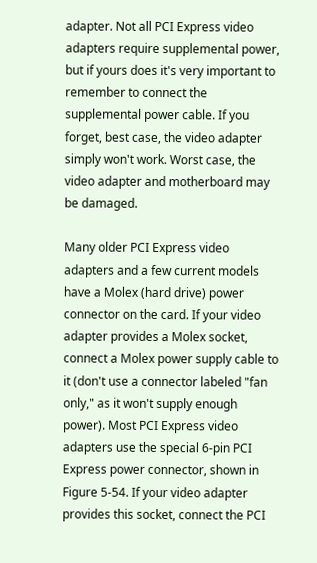adapter. Not all PCI Express video adapters require supplemental power, but if yours does it's very important to remember to connect the supplemental power cable. If you forget, best case, the video adapter simply won't work. Worst case, the video adapter and motherboard may be damaged.

Many older PCI Express video adapters and a few current models have a Molex (hard drive) power connector on the card. If your video adapter provides a Molex socket, connect a Molex power supply cable to it (don't use a connector labeled "fan only," as it won't supply enough power). Most PCI Express video adapters use the special 6-pin PCI Express power connector, shown in Figure 5-54. If your video adapter provides this socket, connect the PCI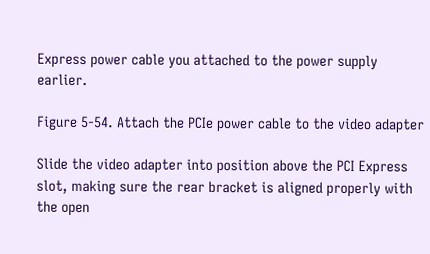Express power cable you attached to the power supply earlier.

Figure 5-54. Attach the PCIe power cable to the video adapter

Slide the video adapter into position above the PCI Express slot, making sure the rear bracket is aligned properly with the open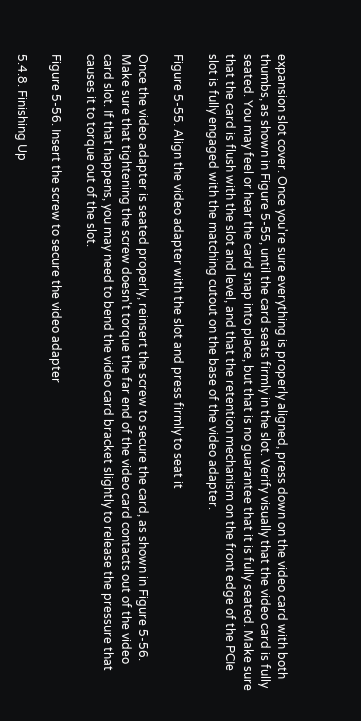expansion slot cover. Once you're sure everything is properly aligned, press down on the video card with both thumbs, as shown in Figure 5-55, until the card seats firmly in the slot. Verify visually that the video card is fully seated. You may feel or hear the card snap into place, but that is no guarantee that it is fully seated. Make sure that the card is flush with the slot and level, and that the retention mechanism on the front edge of the PCIe slot is fully engaged with the matching cutout on the base of the video adapter.

Figure 5-55. Align the video adapter with the slot and press firmly to seat it

Once the video adapter is seated properly, reinsert the screw to secure the card, as shown in Figure 5-56. Make sure that tightening the screw doesn't torque the far end of the video card contacts out of the video card slot. If that happens, you may need to bend the video card bracket slightly to release the pressure that causes it to torque out of the slot.

Figure 5-56. Insert the screw to secure the video adapter

5.4.8. Finishing Up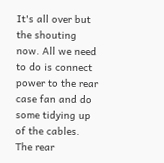It's all over but the shouting now. All we need to do is connect power to the rear case fan and do some tidying up of the cables. The rear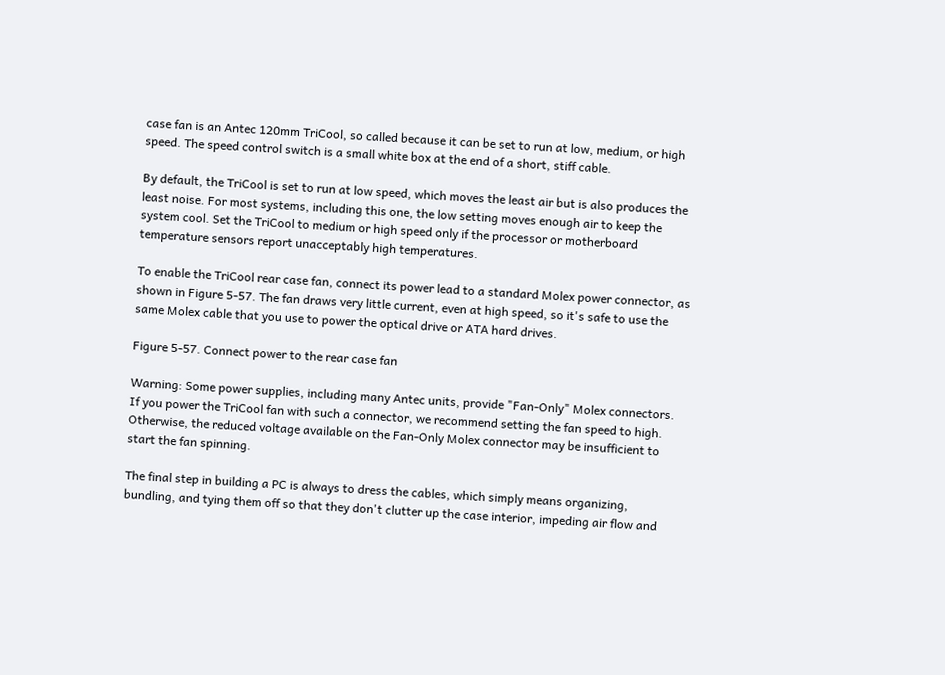case fan is an Antec 120mm TriCool, so called because it can be set to run at low, medium, or high speed. The speed control switch is a small white box at the end of a short, stiff cable.

By default, the TriCool is set to run at low speed, which moves the least air but is also produces the least noise. For most systems, including this one, the low setting moves enough air to keep the system cool. Set the TriCool to medium or high speed only if the processor or motherboard temperature sensors report unacceptably high temperatures.

To enable the TriCool rear case fan, connect its power lead to a standard Molex power connector, as shown in Figure 5-57. The fan draws very little current, even at high speed, so it's safe to use the same Molex cable that you use to power the optical drive or ATA hard drives.

Figure 5-57. Connect power to the rear case fan

Warning: Some power supplies, including many Antec units, provide "Fan-Only" Molex connectors. If you power the TriCool fan with such a connector, we recommend setting the fan speed to high. Otherwise, the reduced voltage available on the Fan-Only Molex connector may be insufficient to start the fan spinning.

The final step in building a PC is always to dress the cables, which simply means organizing, bundling, and tying them off so that they don't clutter up the case interior, impeding air flow and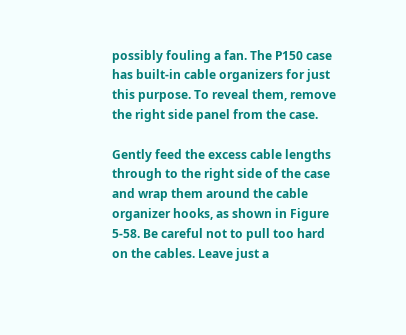possibly fouling a fan. The P150 case has built-in cable organizers for just this purpose. To reveal them, remove the right side panel from the case.

Gently feed the excess cable lengths through to the right side of the case and wrap them around the cable organizer hooks, as shown in Figure 5-58. Be careful not to pull too hard on the cables. Leave just a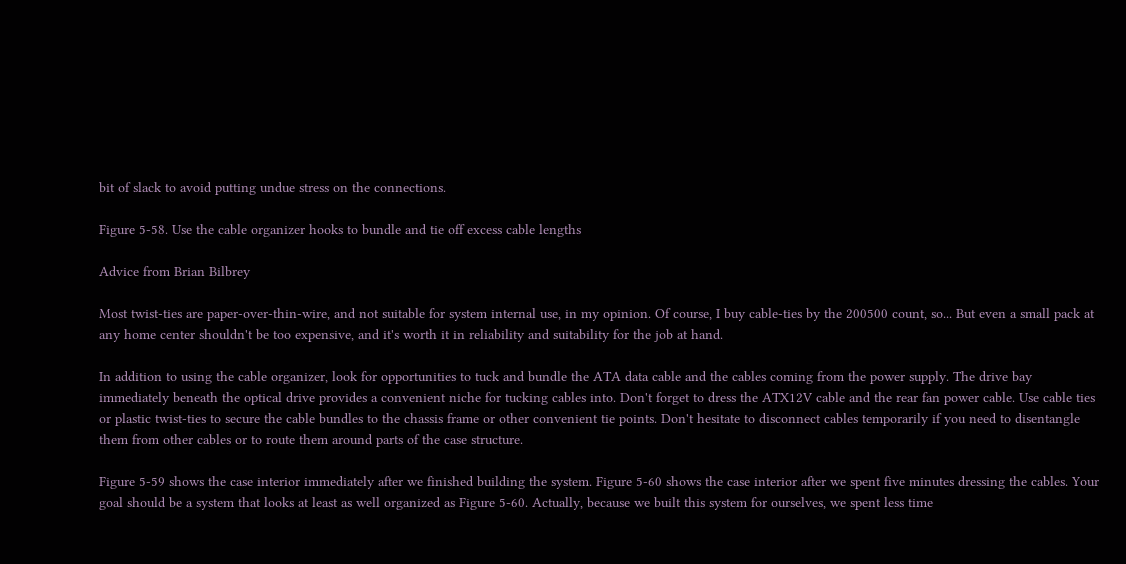bit of slack to avoid putting undue stress on the connections.

Figure 5-58. Use the cable organizer hooks to bundle and tie off excess cable lengths

Advice from Brian Bilbrey

Most twist-ties are paper-over-thin-wire, and not suitable for system internal use, in my opinion. Of course, I buy cable-ties by the 200500 count, so... But even a small pack at any home center shouldn't be too expensive, and it's worth it in reliability and suitability for the job at hand.

In addition to using the cable organizer, look for opportunities to tuck and bundle the ATA data cable and the cables coming from the power supply. The drive bay immediately beneath the optical drive provides a convenient niche for tucking cables into. Don't forget to dress the ATX12V cable and the rear fan power cable. Use cable ties or plastic twist-ties to secure the cable bundles to the chassis frame or other convenient tie points. Don't hesitate to disconnect cables temporarily if you need to disentangle them from other cables or to route them around parts of the case structure.

Figure 5-59 shows the case interior immediately after we finished building the system. Figure 5-60 shows the case interior after we spent five minutes dressing the cables. Your goal should be a system that looks at least as well organized as Figure 5-60. Actually, because we built this system for ourselves, we spent less time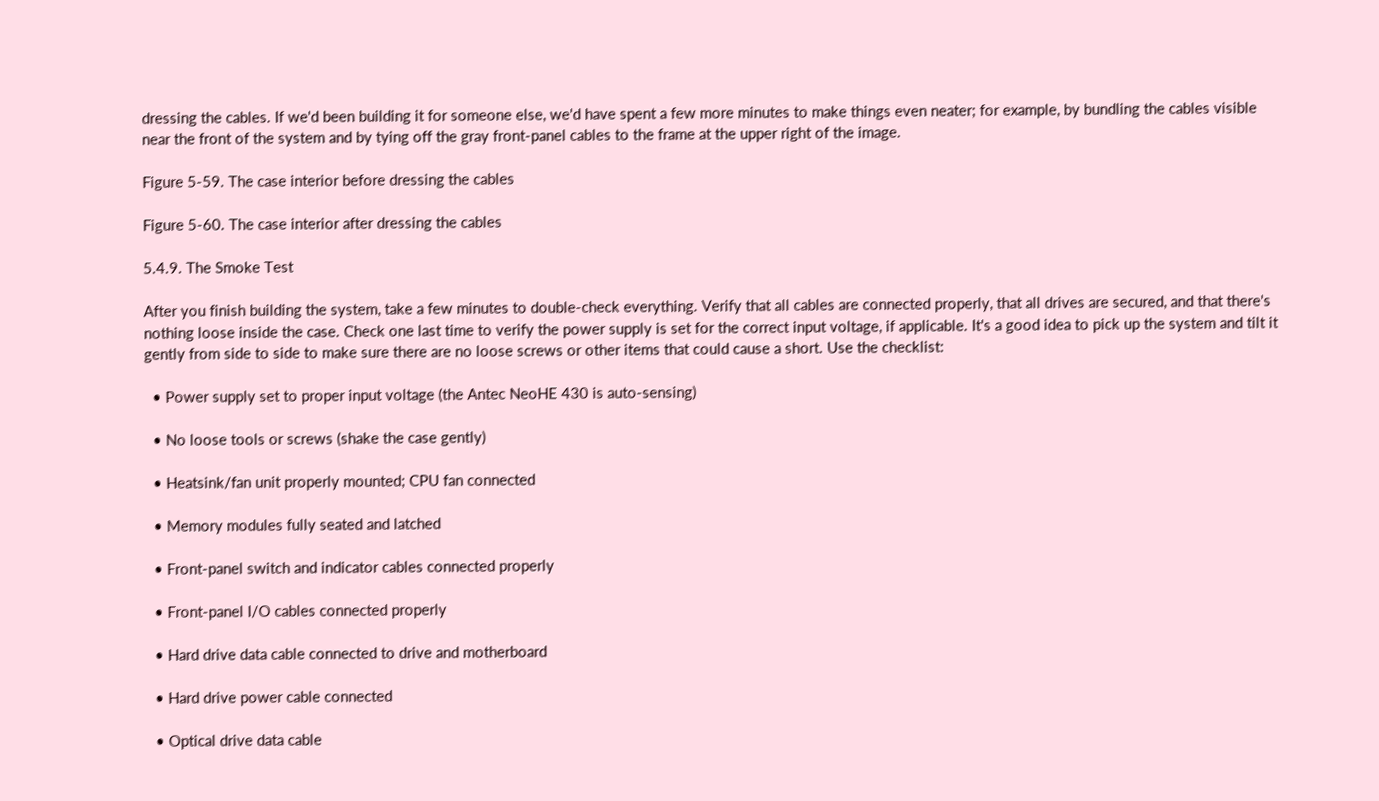dressing the cables. If we'd been building it for someone else, we'd have spent a few more minutes to make things even neater; for example, by bundling the cables visible near the front of the system and by tying off the gray front-panel cables to the frame at the upper right of the image.

Figure 5-59. The case interior before dressing the cables

Figure 5-60. The case interior after dressing the cables

5.4.9. The Smoke Test

After you finish building the system, take a few minutes to double-check everything. Verify that all cables are connected properly, that all drives are secured, and that there's nothing loose inside the case. Check one last time to verify the power supply is set for the correct input voltage, if applicable. It's a good idea to pick up the system and tilt it gently from side to side to make sure there are no loose screws or other items that could cause a short. Use the checklist:

  • Power supply set to proper input voltage (the Antec NeoHE 430 is auto-sensing)

  • No loose tools or screws (shake the case gently)

  • Heatsink/fan unit properly mounted; CPU fan connected

  • Memory modules fully seated and latched

  • Front-panel switch and indicator cables connected properly

  • Front-panel I/O cables connected properly

  • Hard drive data cable connected to drive and motherboard

  • Hard drive power cable connected

  • Optical drive data cable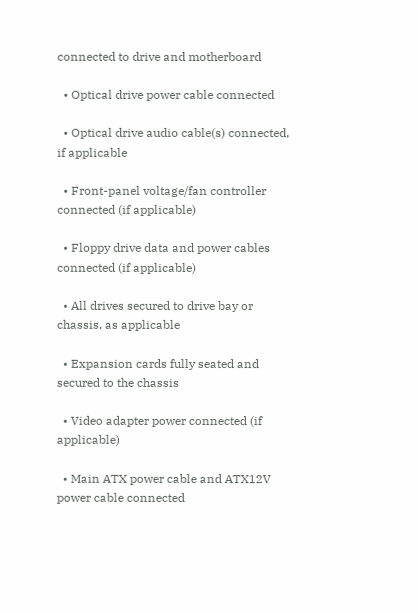connected to drive and motherboard

  • Optical drive power cable connected

  • Optical drive audio cable(s) connected, if applicable

  • Front-panel voltage/fan controller connected (if applicable)

  • Floppy drive data and power cables connected (if applicable)

  • All drives secured to drive bay or chassis, as applicable

  • Expansion cards fully seated and secured to the chassis

  • Video adapter power connected (if applicable)

  • Main ATX power cable and ATX12V power cable connected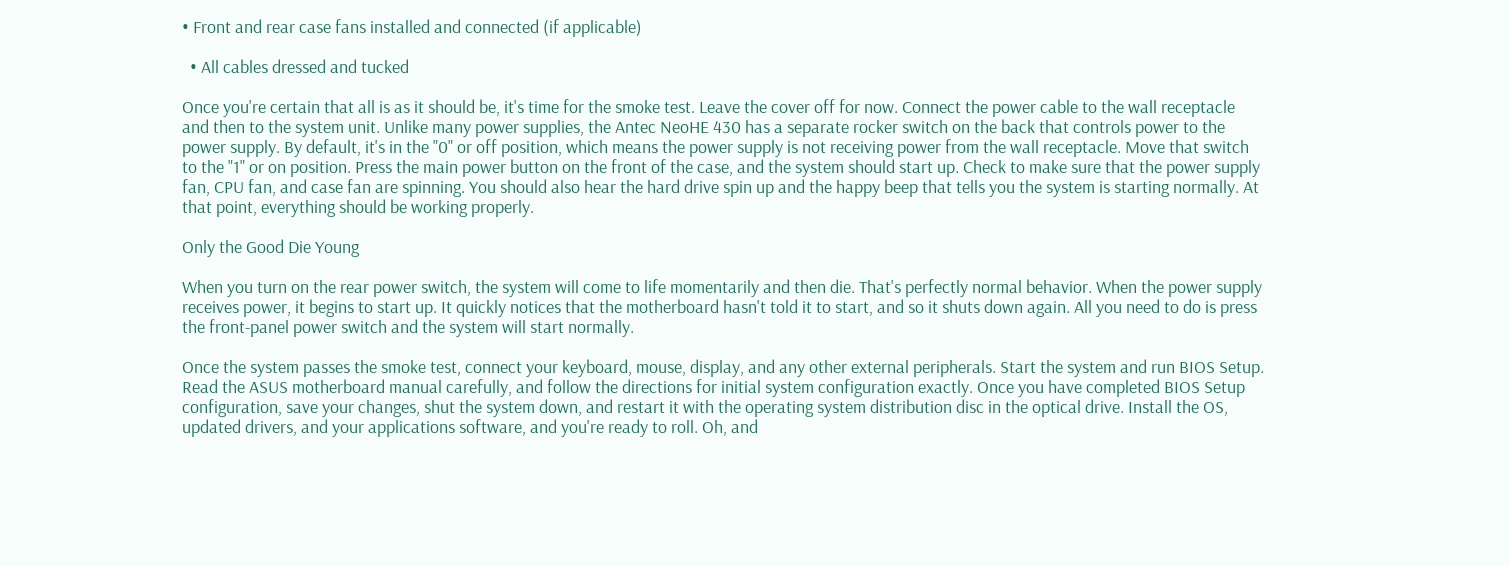• Front and rear case fans installed and connected (if applicable)

  • All cables dressed and tucked

Once you're certain that all is as it should be, it's time for the smoke test. Leave the cover off for now. Connect the power cable to the wall receptacle and then to the system unit. Unlike many power supplies, the Antec NeoHE 430 has a separate rocker switch on the back that controls power to the power supply. By default, it's in the "0" or off position, which means the power supply is not receiving power from the wall receptacle. Move that switch to the "1" or on position. Press the main power button on the front of the case, and the system should start up. Check to make sure that the power supply fan, CPU fan, and case fan are spinning. You should also hear the hard drive spin up and the happy beep that tells you the system is starting normally. At that point, everything should be working properly.

Only the Good Die Young

When you turn on the rear power switch, the system will come to life momentarily and then die. That's perfectly normal behavior. When the power supply receives power, it begins to start up. It quickly notices that the motherboard hasn't told it to start, and so it shuts down again. All you need to do is press the front-panel power switch and the system will start normally.

Once the system passes the smoke test, connect your keyboard, mouse, display, and any other external peripherals. Start the system and run BIOS Setup. Read the ASUS motherboard manual carefully, and follow the directions for initial system configuration exactly. Once you have completed BIOS Setup configuration, save your changes, shut the system down, and restart it with the operating system distribution disc in the optical drive. Install the OS, updated drivers, and your applications software, and you're ready to roll. Oh, and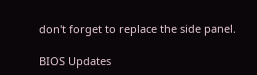don't forget to replace the side panel.

BIOS Updates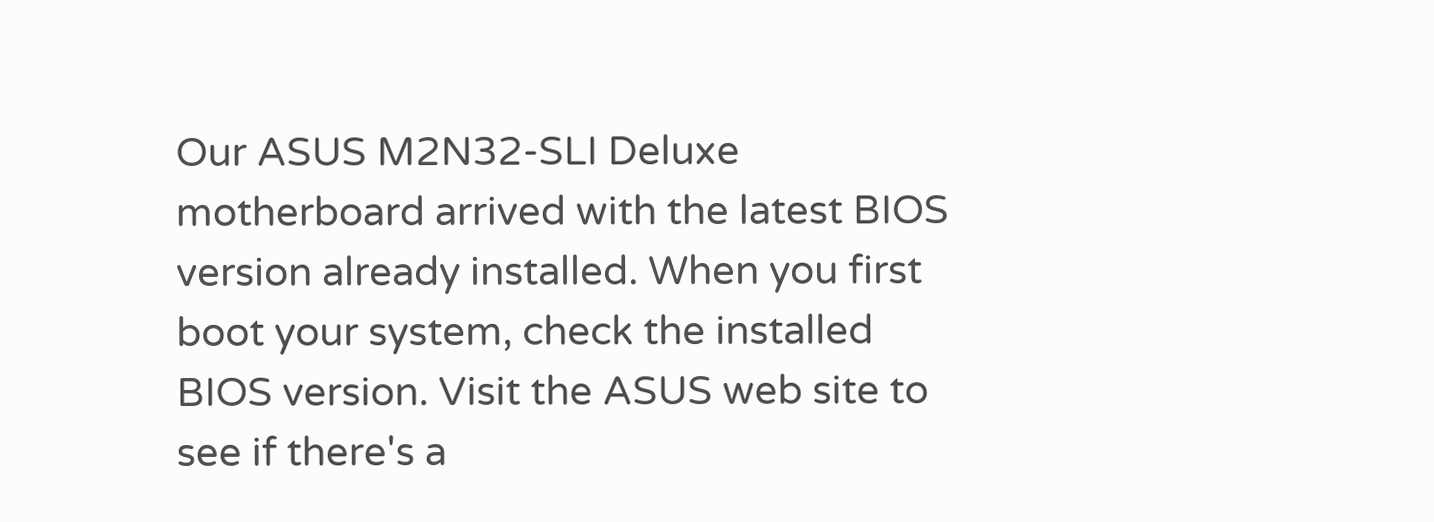Our ASUS M2N32-SLI Deluxe motherboard arrived with the latest BIOS version already installed. When you first boot your system, check the installed BIOS version. Visit the ASUS web site to see if there's a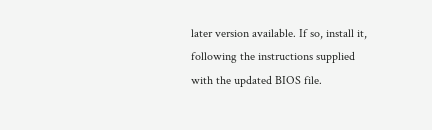later version available. If so, install it, following the instructions supplied with the updated BIOS file.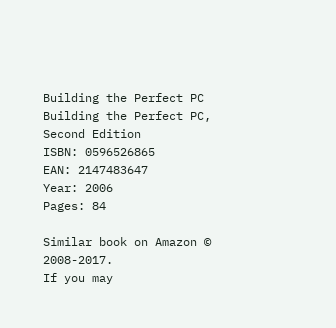Building the Perfect PC
Building the Perfect PC, Second Edition
ISBN: 0596526865
EAN: 2147483647
Year: 2006
Pages: 84

Similar book on Amazon © 2008-2017.
If you may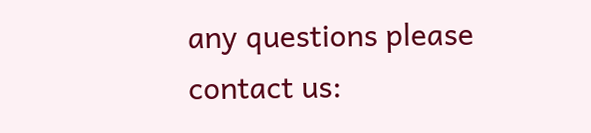any questions please contact us: